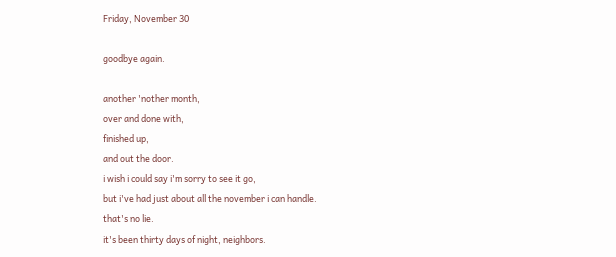Friday, November 30

goodbye again.

another 'nother month,
over and done with,
finished up,
and out the door.
i wish i could say i'm sorry to see it go,
but i've had just about all the november i can handle.
that's no lie.
it's been thirty days of night, neighbors.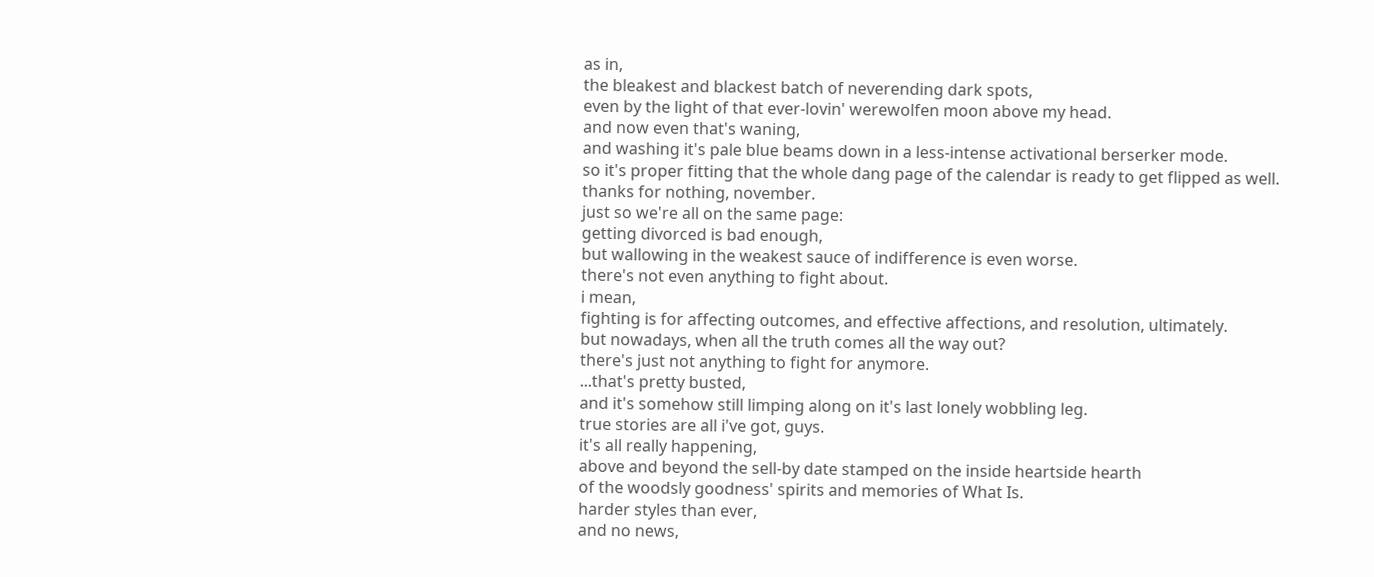as in,
the bleakest and blackest batch of neverending dark spots,
even by the light of that ever-lovin' werewolfen moon above my head.
and now even that's waning,
and washing it's pale blue beams down in a less-intense activational berserker mode.
so it's proper fitting that the whole dang page of the calendar is ready to get flipped as well.
thanks for nothing, november.
just so we're all on the same page:
getting divorced is bad enough,
but wallowing in the weakest sauce of indifference is even worse.
there's not even anything to fight about.
i mean,
fighting is for affecting outcomes, and effective affections, and resolution, ultimately.
but nowadays, when all the truth comes all the way out?
there's just not anything to fight for anymore.
...that's pretty busted,
and it's somehow still limping along on it's last lonely wobbling leg.
true stories are all i've got, guys.
it's all really happening,
above and beyond the sell-by date stamped on the inside heartside hearth
of the woodsly goodness' spirits and memories of What Is.
harder styles than ever,
and no news,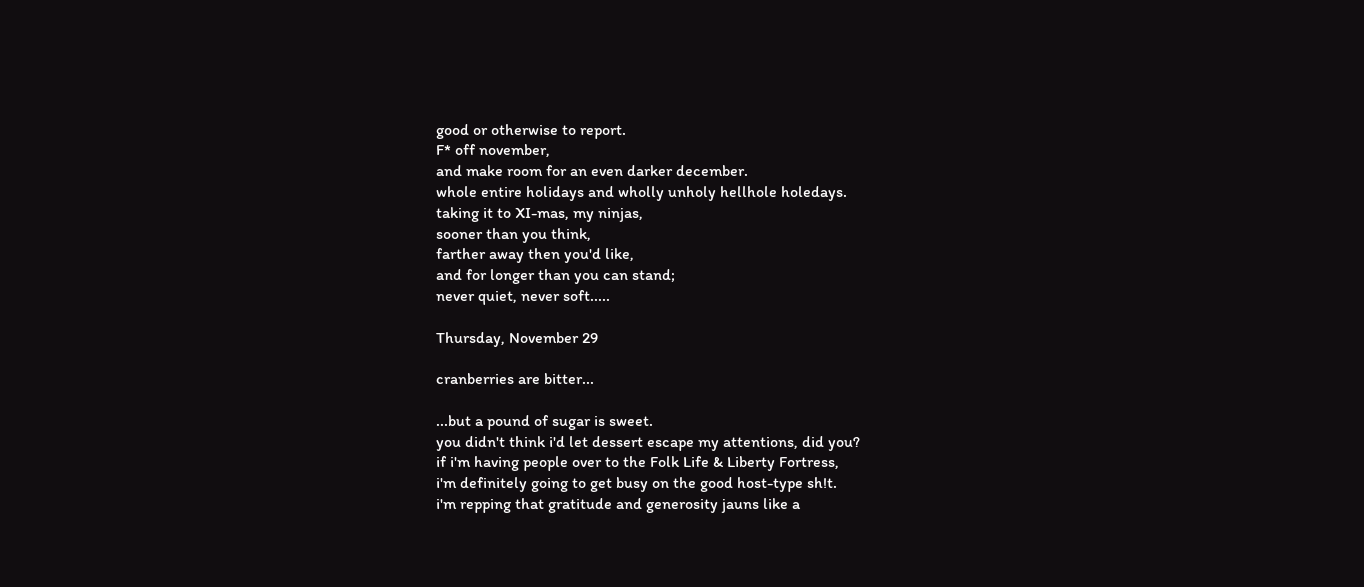good or otherwise to report.
F* off november,
and make room for an even darker december.
whole entire holidays and wholly unholy hellhole holedays.
taking it to XI-mas, my ninjas,
sooner than you think,
farther away then you'd like,
and for longer than you can stand;
never quiet, never soft.....

Thursday, November 29

cranberries are bitter...

...but a pound of sugar is sweet.
you didn't think i'd let dessert escape my attentions, did you?
if i'm having people over to the Folk Life & Liberty Fortress,
i'm definitely going to get busy on the good host-type sh!t.
i'm repping that gratitude and generosity jauns like a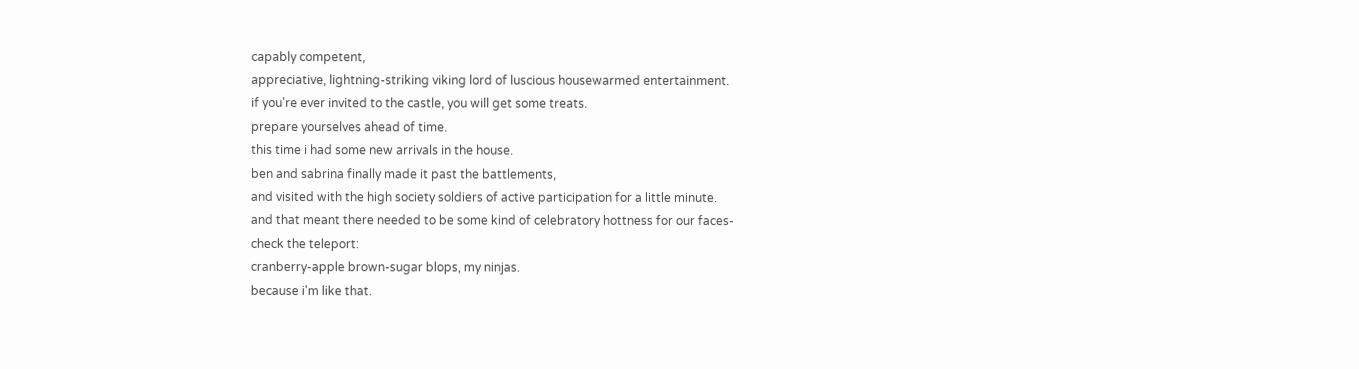capably competent,
appreciative, lightning-striking viking lord of luscious housewarmed entertainment.
if you're ever invited to the castle, you will get some treats.
prepare yourselves ahead of time.
this time i had some new arrivals in the house.
ben and sabrina finally made it past the battlements,
and visited with the high society soldiers of active participation for a little minute.
and that meant there needed to be some kind of celebratory hottness for our faces-
check the teleport:
cranberry-apple brown-sugar blops, my ninjas.
because i'm like that.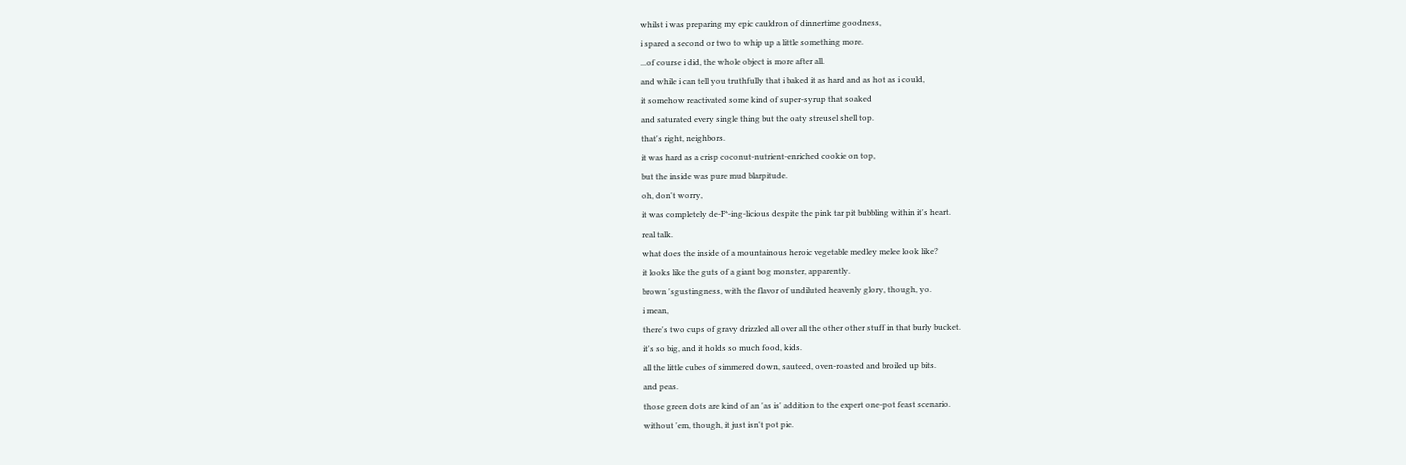whilst i was preparing my epic cauldron of dinnertime goodness,
i spared a second or two to whip up a little something more.
...of course i did, the whole object is more after all.
and while i can tell you truthfully that i baked it as hard and as hot as i could,
it somehow reactivated some kind of super-syrup that soaked
and saturated every single thing but the oaty streusel shell top.
that's right, neighbors.
it was hard as a crisp coconut-nutrient-enriched cookie on top,
but the inside was pure mud blarpitude.
oh, don't worry,
it was completely de-F*-ing-licious despite the pink tar pit bubbling within it's heart.
real talk.
what does the inside of a mountainous heroic vegetable medley melee look like?
it looks like the guts of a giant bog monster, apparently.
brown 'sgustingness, with the flavor of undiluted heavenly glory, though, yo.
i mean,
there's two cups of gravy drizzled all over all the other other stuff in that burly bucket.
it's so big, and it holds so much food, kids.
all the little cubes of simmered down, sauteed, oven-roasted and broiled up bits.
and peas.
those green dots are kind of an 'as is' addition to the expert one-pot feast scenario.
without 'em, though, it just isn't pot pie.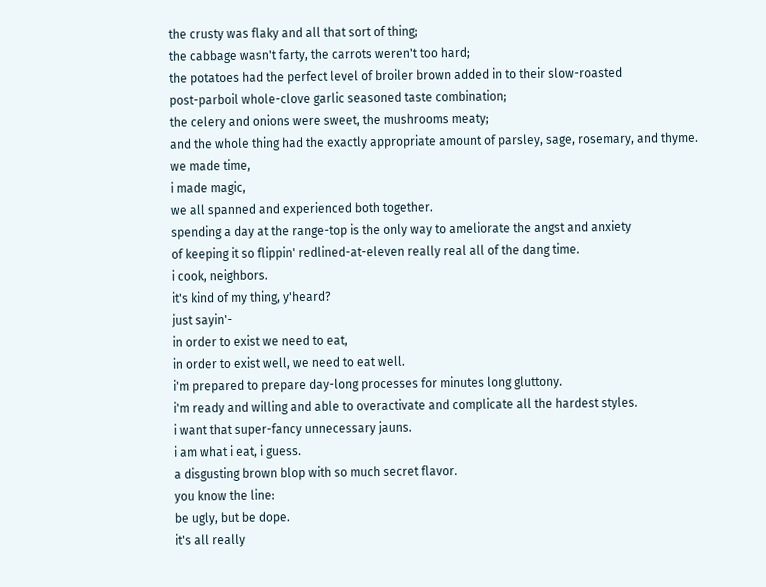the crusty was flaky and all that sort of thing;
the cabbage wasn't farty, the carrots weren't too hard;
the potatoes had the perfect level of broiler brown added in to their slow-roasted
post-parboil whole-clove garlic seasoned taste combination;
the celery and onions were sweet, the mushrooms meaty;
and the whole thing had the exactly appropriate amount of parsley, sage, rosemary, and thyme.
we made time,
i made magic,
we all spanned and experienced both together.
spending a day at the range-top is the only way to ameliorate the angst and anxiety
of keeping it so flippin' redlined-at-eleven really real all of the dang time.
i cook, neighbors.
it's kind of my thing, y'heard?
just sayin'-
in order to exist we need to eat,
in order to exist well, we need to eat well.
i'm prepared to prepare day-long processes for minutes long gluttony.
i'm ready and willing and able to overactivate and complicate all the hardest styles.
i want that super-fancy unnecessary jauns.
i am what i eat, i guess.
a disgusting brown blop with so much secret flavor.
you know the line:
be ugly, but be dope.
it's all really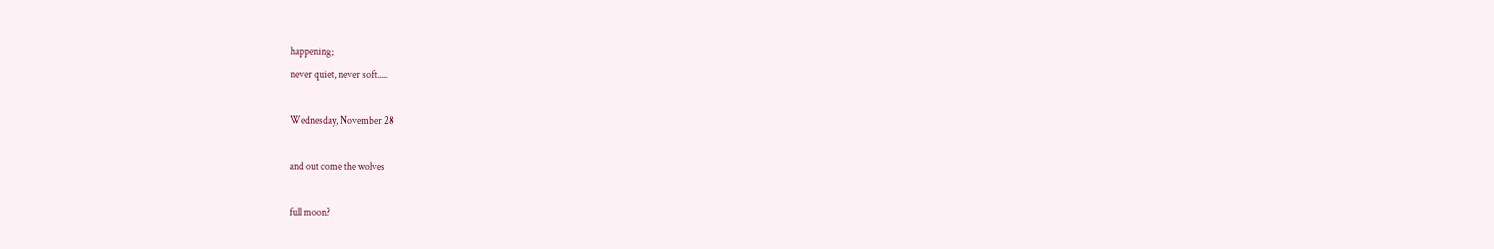happening;
never quiet, never soft.....

Wednesday, November 28

and out come the wolves

full moon?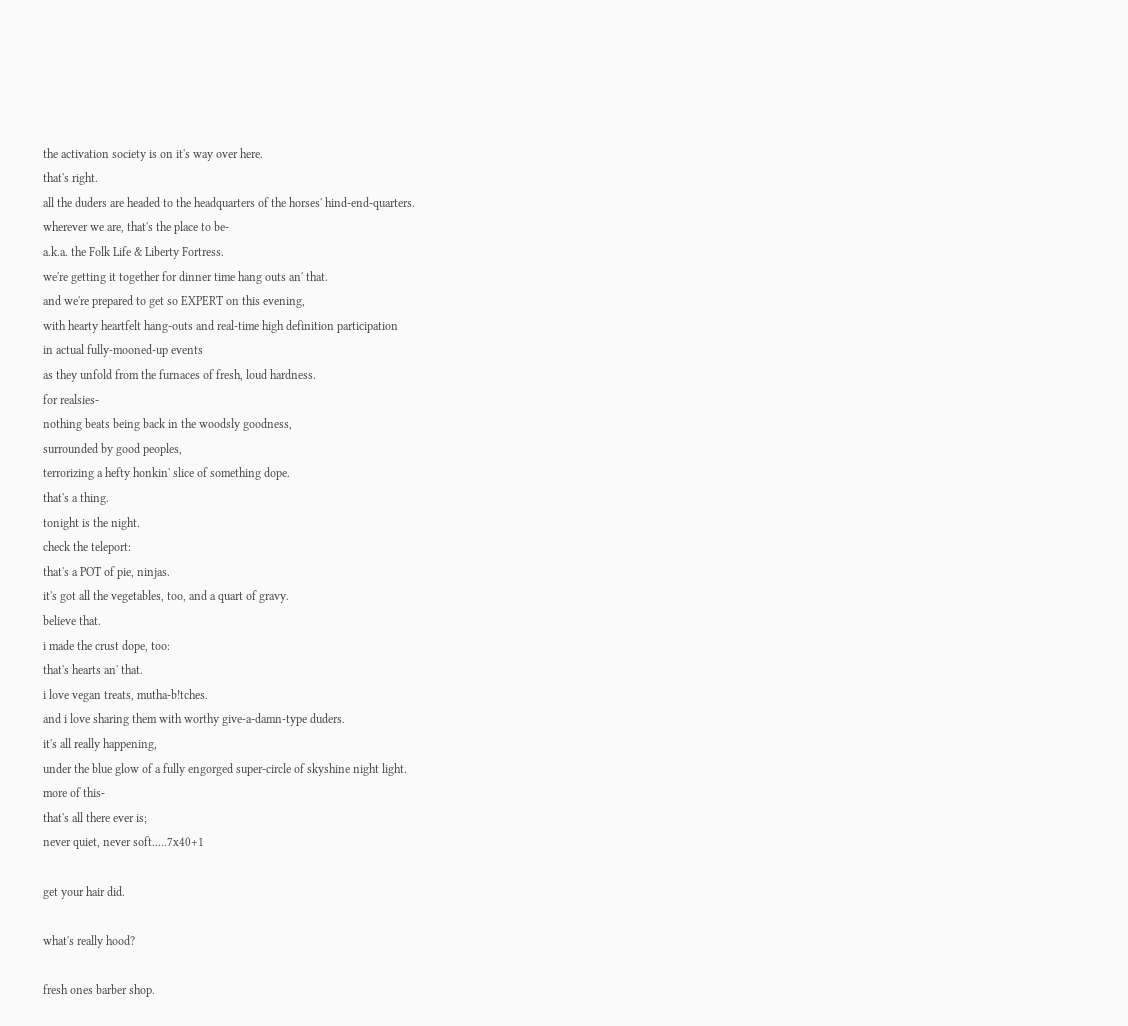the activation society is on it's way over here.
that's right.
all the duders are headed to the headquarters of the horses' hind-end-quarters.
wherever we are, that's the place to be-
a.k.a. the Folk Life & Liberty Fortress.
we're getting it together for dinner time hang outs an' that.
and we're prepared to get so EXPERT on this evening,
with hearty heartfelt hang-outs and real-time high definition participation
in actual fully-mooned-up events
as they unfold from the furnaces of fresh, loud hardness.
for realsies-
nothing beats being back in the woodsly goodness,
surrounded by good peoples,
terrorizing a hefty honkin' slice of something dope.
that's a thing.
tonight is the night.
check the teleport:
that's a POT of pie, ninjas.
it's got all the vegetables, too, and a quart of gravy.
believe that.
i made the crust dope, too:
that's hearts an' that.
i love vegan treats, mutha-b!tches.
and i love sharing them with worthy give-a-damn-type duders.
it's all really happening,
under the blue glow of a fully engorged super-circle of skyshine night light.
more of this-
that's all there ever is;
never quiet, never soft.....7x40+1

get your hair did.

what's really hood?

fresh ones barber shop.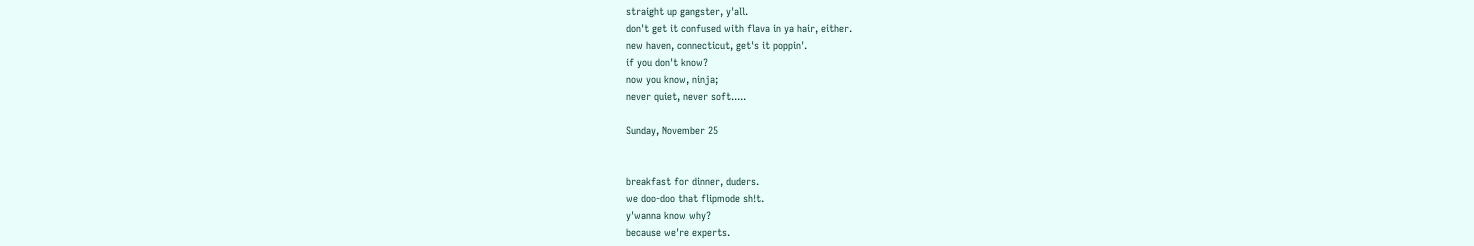straight up gangster, y'all.
don't get it confused with flava in ya hair, either.
new haven, connecticut, get's it poppin'.
if you don't know?
now you know, ninja;
never quiet, never soft.....

Sunday, November 25


breakfast for dinner, duders.
we doo-doo that flipmode sh!t.
y'wanna know why?
because we're experts.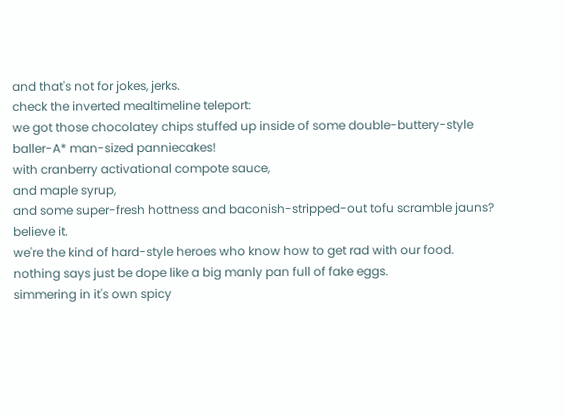and that's not for jokes, jerks.
check the inverted mealtimeline teleport:
we got those chocolatey chips stuffed up inside of some double-buttery-style
baller-A* man-sized panniecakes!
with cranberry activational compote sauce,
and maple syrup,
and some super-fresh hottness and baconish-stripped-out tofu scramble jauns?
believe it.
we're the kind of hard-style heroes who know how to get rad with our food.
nothing says just be dope like a big manly pan full of fake eggs.
simmering in it's own spicy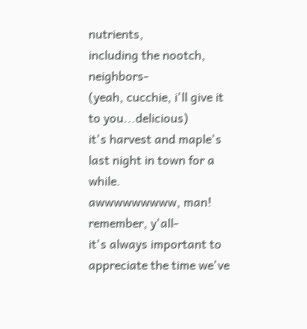nutrients,
including the nootch, neighbors-
(yeah, cucchie, i'll give it to you...delicious)
it's harvest and maple's last night in town for a while.
awwwwwwwww, man!
remember, y'all-
it's always important to appreciate the time we've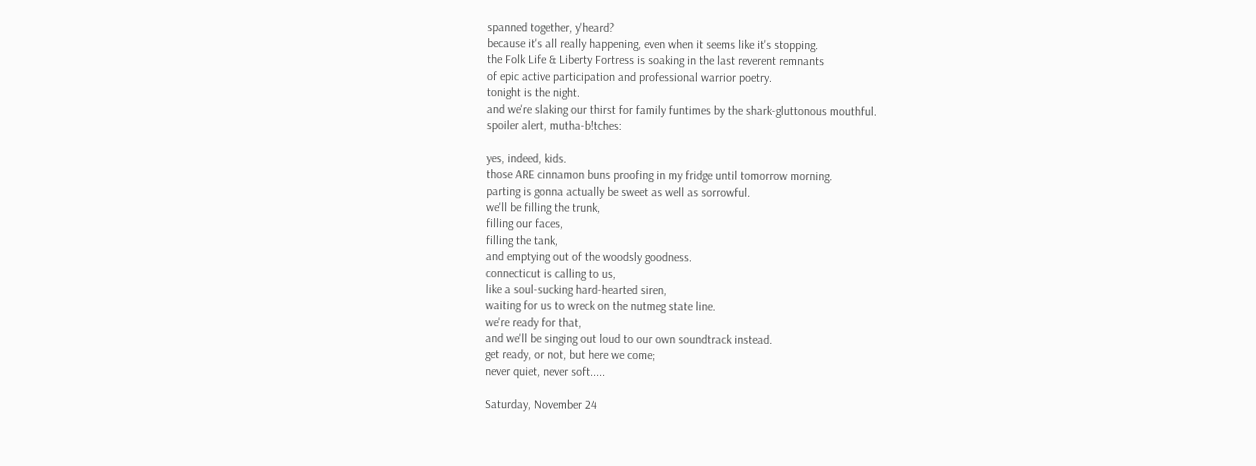spanned together, y'heard?
because it's all really happening, even when it seems like it's stopping.
the Folk Life & Liberty Fortress is soaking in the last reverent remnants
of epic active participation and professional warrior poetry.
tonight is the night.
and we're slaking our thirst for family funtimes by the shark-gluttonous mouthful.
spoiler alert, mutha-b!tches:

yes, indeed, kids.
those ARE cinnamon buns proofing in my fridge until tomorrow morning.
parting is gonna actually be sweet as well as sorrowful.
we'll be filling the trunk,
filling our faces,
filling the tank,
and emptying out of the woodsly goodness.
connecticut is calling to us,
like a soul-sucking hard-hearted siren,
waiting for us to wreck on the nutmeg state line.
we're ready for that,
and we'll be singing out loud to our own soundtrack instead.
get ready, or not, but here we come;
never quiet, never soft.....

Saturday, November 24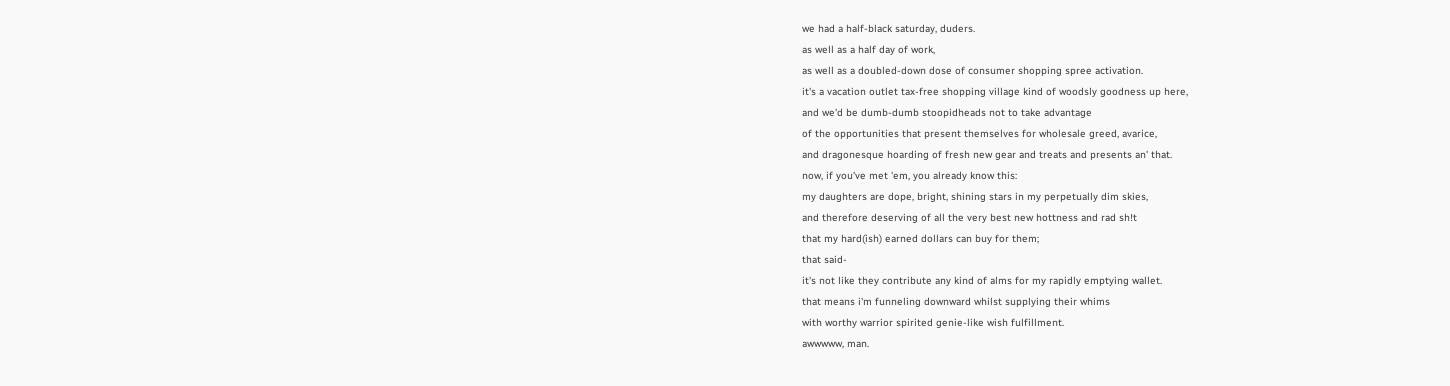we had a half-black saturday, duders.
as well as a half day of work,
as well as a doubled-down dose of consumer shopping spree activation.
it's a vacation outlet tax-free shopping village kind of woodsly goodness up here,
and we'd be dumb-dumb stoopidheads not to take advantage
of the opportunities that present themselves for wholesale greed, avarice,
and dragonesque hoarding of fresh new gear and treats and presents an' that.
now, if you've met 'em, you already know this:
my daughters are dope, bright, shining stars in my perpetually dim skies,
and therefore deserving of all the very best new hottness and rad sh!t
that my hard(ish) earned dollars can buy for them;
that said-
it's not like they contribute any kind of alms for my rapidly emptying wallet.
that means i'm funneling downward whilst supplying their whims
with worthy warrior spirited genie-like wish fulfillment.
awwwww, man.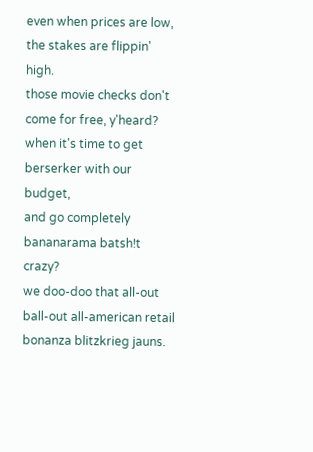even when prices are low, the stakes are flippin' high.
those movie checks don't come for free, y'heard?
when it's time to get berserker with our budget,
and go completely bananarama batsh!t crazy?
we doo-doo that all-out ball-out all-american retail bonanza blitzkrieg jauns.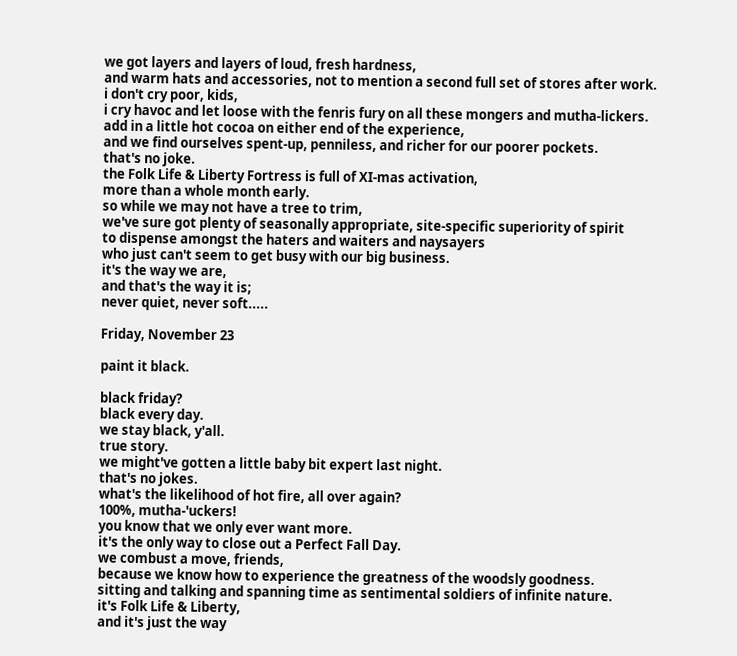we got layers and layers of loud, fresh hardness,
and warm hats and accessories, not to mention a second full set of stores after work.
i don't cry poor, kids,
i cry havoc and let loose with the fenris fury on all these mongers and mutha-lickers.
add in a little hot cocoa on either end of the experience,
and we find ourselves spent-up, penniless, and richer for our poorer pockets.
that's no joke.
the Folk Life & Liberty Fortress is full of XI-mas activation,
more than a whole month early.
so while we may not have a tree to trim,
we've sure got plenty of seasonally appropriate, site-specific superiority of spirit
to dispense amongst the haters and waiters and naysayers
who just can't seem to get busy with our big business.
it's the way we are,
and that's the way it is;
never quiet, never soft.....

Friday, November 23

paint it black.

black friday?
black every day.
we stay black, y'all.
true story.
we might've gotten a little baby bit expert last night.
that's no jokes.
what's the likelihood of hot fire, all over again?
100%, mutha-'uckers!
you know that we only ever want more.
it's the only way to close out a Perfect Fall Day.
we combust a move, friends,
because we know how to experience the greatness of the woodsly goodness.
sitting and talking and spanning time as sentimental soldiers of infinite nature.
it's Folk Life & Liberty,
and it's just the way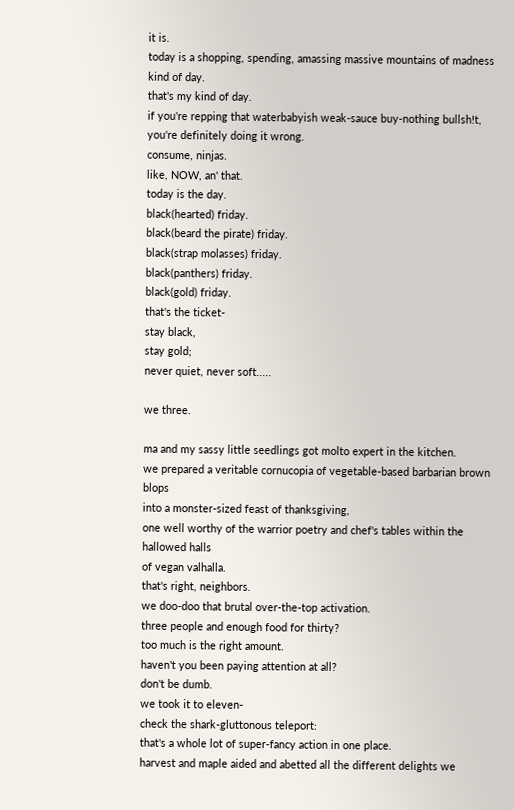it is.
today is a shopping, spending, amassing massive mountains of madness kind of day.
that's my kind of day.
if you're repping that waterbabyish weak-sauce buy-nothing bullsh!t,
you're definitely doing it wrong.
consume, ninjas.
like, NOW, an' that.
today is the day.
black(hearted) friday.
black(beard the pirate) friday.
black(strap molasses) friday.
black(panthers) friday.
black(gold) friday.
that's the ticket-
stay black,
stay gold;
never quiet, never soft.....

we three.

ma and my sassy little seedlings got molto expert in the kitchen.
we prepared a veritable cornucopia of vegetable-based barbarian brown blops
into a monster-sized feast of thanksgiving,
one well worthy of the warrior poetry and chef's tables within the hallowed halls
of vegan valhalla.
that's right, neighbors.
we doo-doo that brutal over-the-top activation.
three people and enough food for thirty?
too much is the right amount.
haven't you been paying attention at all?
don't be dumb.
we took it to eleven-
check the shark-gluttonous teleport:
that's a whole lot of super-fancy action in one place.
harvest and maple aided and abetted all the different delights we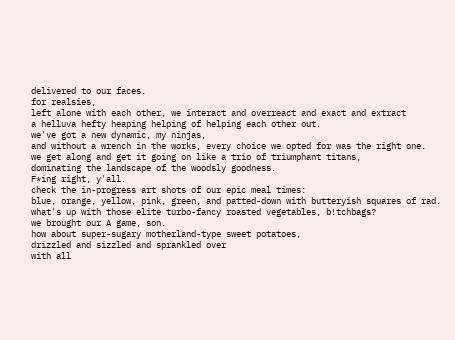delivered to our faces.
for realsies,
left alone with each other, we interact and overreact and exact and extract
a helluva hefty heaping helping of helping each other out.
we've got a new dynamic, my ninjas,
and without a wrench in the works, every choice we opted for was the right one.
we get along and get it going on like a trio of triumphant titans,
dominating the landscape of the woodsly goodness.
F*ing right, y'all.
check the in-progress art shots of our epic meal times:
blue, orange, yellow, pink, green, and patted-down with butteryish squares of rad.
what's up with those elite turbo-fancy roasted vegetables, b!tchbags?
we brought our A game, son.
how about super-sugary motherland-type sweet potatoes,
drizzled and sizzled and sprankled over
with all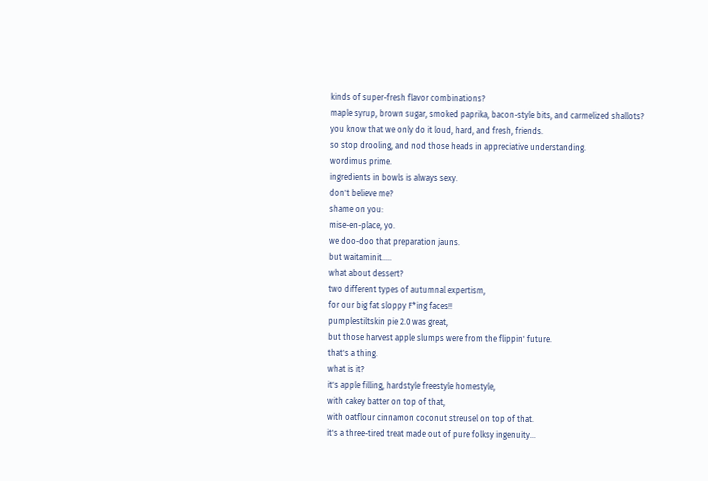kinds of super-fresh flavor combinations?
maple syrup, brown sugar, smoked paprika, bacon-style bits, and carmelized shallots?
you know that we only do it loud, hard, and fresh, friends.
so stop drooling, and nod those heads in appreciative understanding.
wordimus prime.
ingredients in bowls is always sexy.
don't believe me?
shame on you:
mise-en-place, yo.
we doo-doo that preparation jauns.
but waitaminit.....
what about dessert?
two different types of autumnal expertism,
for our big fat sloppy F*ing faces!!
pumplestiltskin pie 2.0 was great,
but those harvest apple slumps were from the flippin' future.
that's a thing.
what is it?
it's apple filling, hardstyle freestyle homestyle,
with cakey batter on top of that,
with oatflour cinnamon coconut streusel on top of that.
it's a three-tired treat made out of pure folksy ingenuity...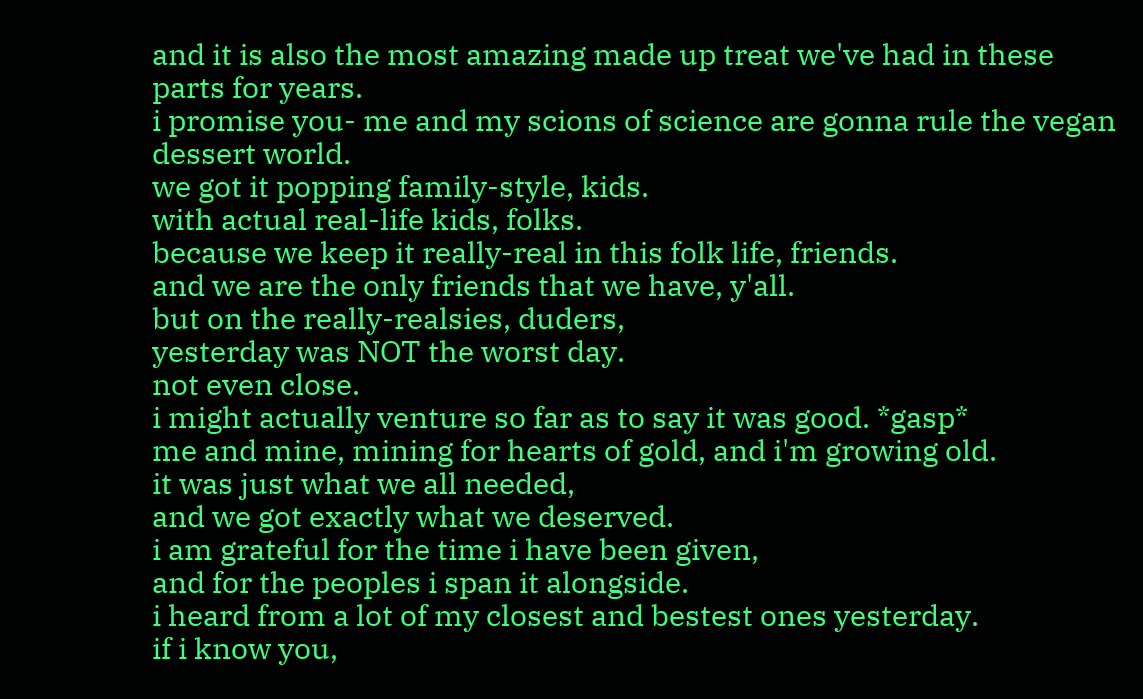and it is also the most amazing made up treat we've had in these parts for years.
i promise you- me and my scions of science are gonna rule the vegan dessert world.
we got it popping family-style, kids.
with actual real-life kids, folks.
because we keep it really-real in this folk life, friends.
and we are the only friends that we have, y'all.
but on the really-realsies, duders,
yesterday was NOT the worst day.
not even close.
i might actually venture so far as to say it was good. *gasp*
me and mine, mining for hearts of gold, and i'm growing old.
it was just what we all needed,
and we got exactly what we deserved.
i am grateful for the time i have been given,
and for the peoples i span it alongside.
i heard from a lot of my closest and bestest ones yesterday.
if i know you,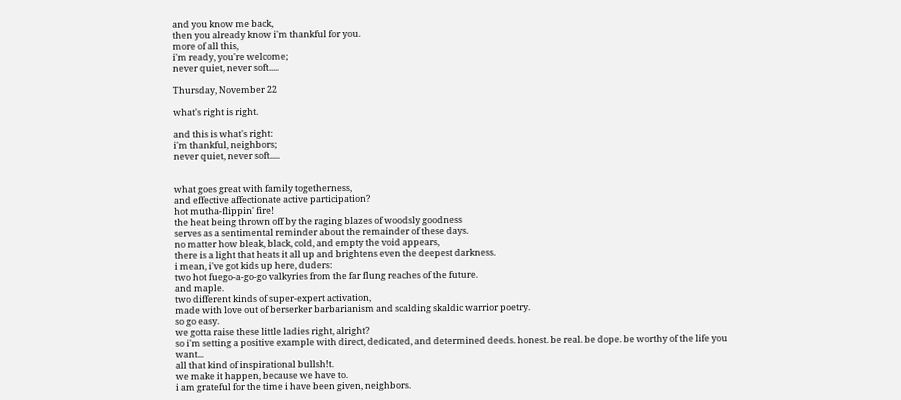and you know me back,
then you already know i'm thankful for you.
more of all this,
i'm ready, you're welcome;
never quiet, never soft.....

Thursday, November 22

what's right is right.

and this is what's right:
i'm thankful, neighbors;
never quiet, never soft.....


what goes great with family togetherness,
and effective affectionate active participation?
hot mutha-flippin' fire!
the heat being thrown off by the raging blazes of woodsly goodness
serves as a sentimental reminder about the remainder of these days.
no matter how bleak, black, cold, and empty the void appears,
there is a light that heats it all up and brightens even the deepest darkness.
i mean, i've got kids up here, duders:
two hot fuego-a-go-go valkyries from the far flung reaches of the future.
and maple.
two different kinds of super-expert activation,
made with love out of berserker barbarianism and scalding skaldic warrior poetry.
so go easy.
we gotta raise these little ladies right, alright?
so i'm setting a positive example with direct, dedicated, and determined deeds. honest. be real. be dope. be worthy of the life you want...
all that kind of inspirational bullsh!t.
we make it happen, because we have to.
i am grateful for the time i have been given, neighbors.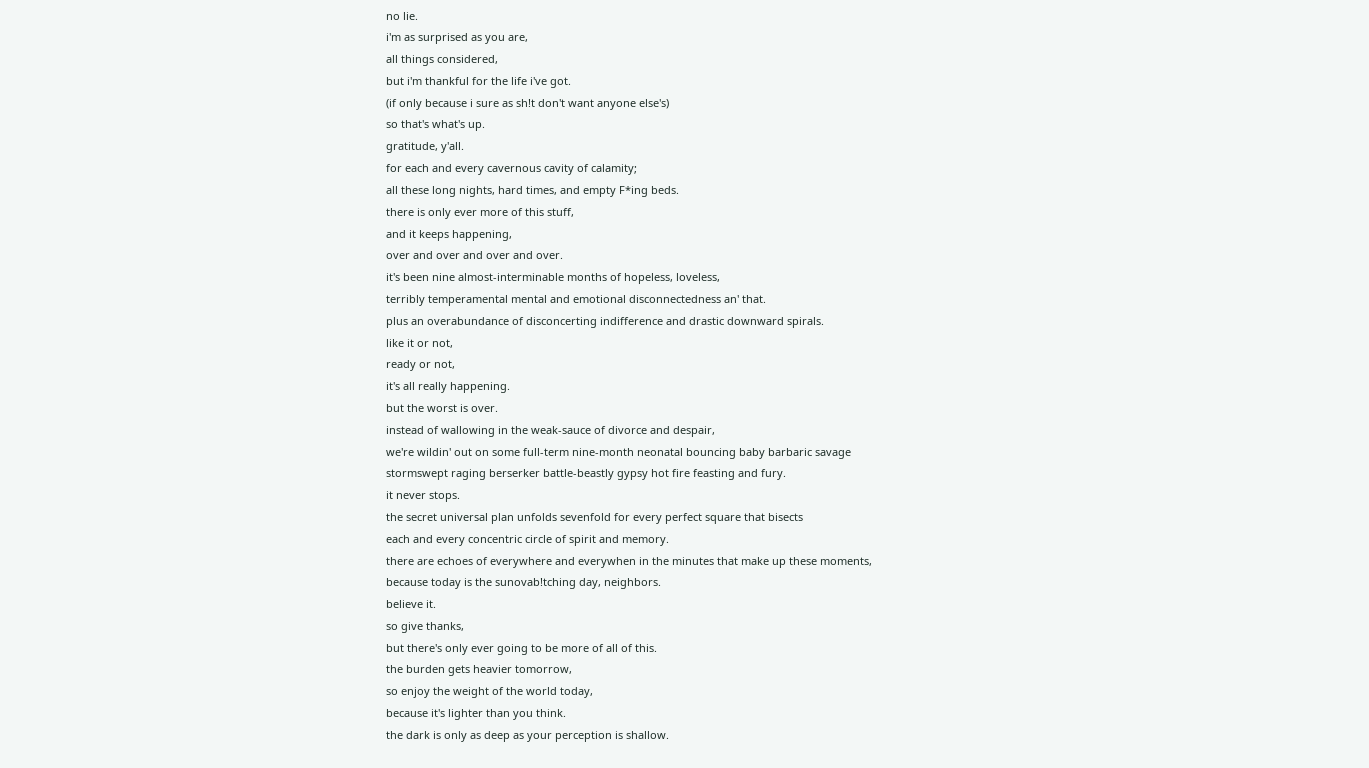no lie.
i'm as surprised as you are,
all things considered,
but i'm thankful for the life i've got.
(if only because i sure as sh!t don't want anyone else's)
so that's what's up.
gratitude, y'all.
for each and every cavernous cavity of calamity;
all these long nights, hard times, and empty F*ing beds.
there is only ever more of this stuff,
and it keeps happening,
over and over and over and over.
it's been nine almost-interminable months of hopeless, loveless,
terribly temperamental mental and emotional disconnectedness an' that.
plus an overabundance of disconcerting indifference and drastic downward spirals.
like it or not,
ready or not,
it's all really happening.
but the worst is over.
instead of wallowing in the weak-sauce of divorce and despair,
we're wildin' out on some full-term nine-month neonatal bouncing baby barbaric savage
stormswept raging berserker battle-beastly gypsy hot fire feasting and fury.
it never stops.
the secret universal plan unfolds sevenfold for every perfect square that bisects
each and every concentric circle of spirit and memory.
there are echoes of everywhere and everywhen in the minutes that make up these moments,
because today is the sunovab!tching day, neighbors.
believe it.
so give thanks,
but there's only ever going to be more of all of this.
the burden gets heavier tomorrow,
so enjoy the weight of the world today,
because it's lighter than you think.
the dark is only as deep as your perception is shallow.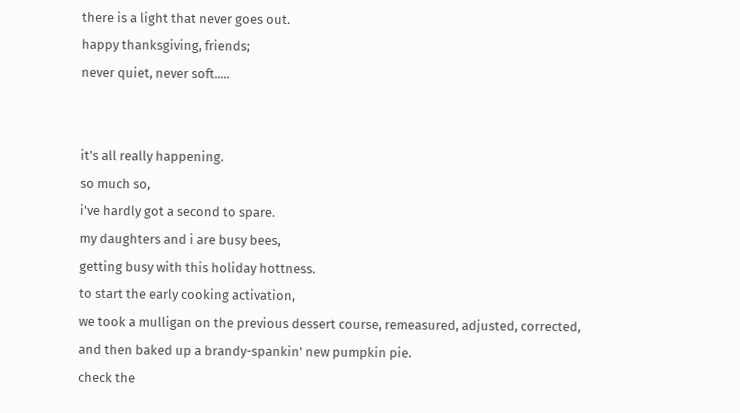there is a light that never goes out.
happy thanksgiving, friends;
never quiet, never soft.....


it's all really happening.
so much so,
i've hardly got a second to spare.
my daughters and i are busy bees,
getting busy with this holiday hottness.
to start the early cooking activation,
we took a mulligan on the previous dessert course, remeasured, adjusted, corrected,
and then baked up a brandy-spankin' new pumpkin pie.
check the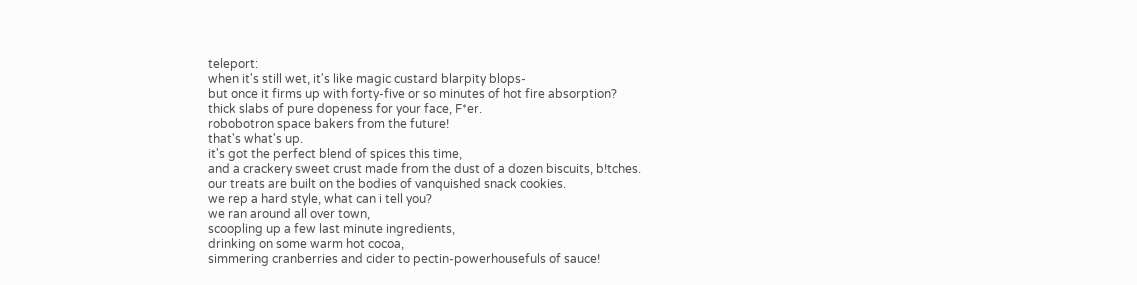teleport:
when it's still wet, it's like magic custard blarpity blops-
but once it firms up with forty-five or so minutes of hot fire absorption?
thick slabs of pure dopeness for your face, F*er.
robobotron space bakers from the future!
that's what's up.
it's got the perfect blend of spices this time,
and a crackery sweet crust made from the dust of a dozen biscuits, b!tches.
our treats are built on the bodies of vanquished snack cookies.
we rep a hard style, what can i tell you?
we ran around all over town,
scoopling up a few last minute ingredients,
drinking on some warm hot cocoa,
simmering cranberries and cider to pectin-powerhousefuls of sauce!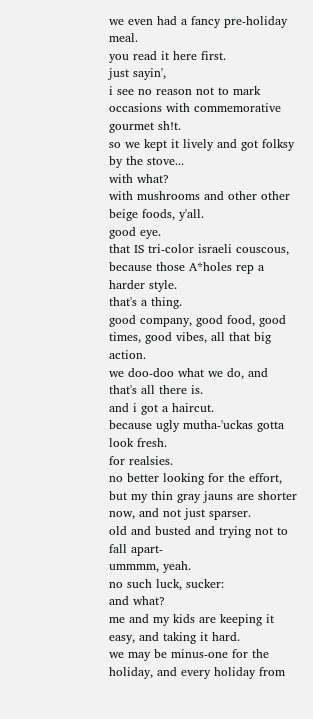we even had a fancy pre-holiday meal.
you read it here first.
just sayin',
i see no reason not to mark occasions with commemorative gourmet sh!t.
so we kept it lively and got folksy by the stove...
with what?
with mushrooms and other other beige foods, y'all.
good eye.
that IS tri-color israeli couscous, because those A*holes rep a harder style.
that's a thing.
good company, good food, good times, good vibes, all that big action.
we doo-doo what we do, and that's all there is.
and i got a haircut.
because ugly mutha-'uckas gotta look fresh.
for realsies.
no better looking for the effort,
but my thin gray jauns are shorter now, and not just sparser.
old and busted and trying not to fall apart-
ummmm, yeah.
no such luck, sucker:
and what?
me and my kids are keeping it easy, and taking it hard.
we may be minus-one for the holiday, and every holiday from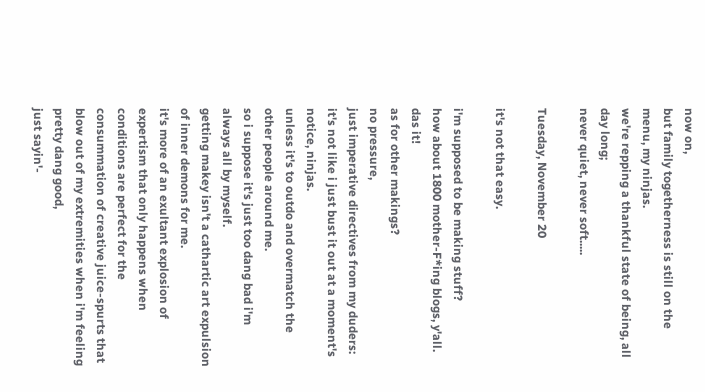now on,
but family togetherness is still on the menu, my ninjas.
we're repping a thankful state of being, all day long;
never quiet, never soft.....

Tuesday, November 20

it's not that easy.

i'm supposed to be making stuff?
how about 1800 mother-F*ing blogs, y'all.
das it!
as for other makings?
no pressure,
just imperative directives from my duders:
it's not like i just bust it out at a moment's notice, ninjas.
unless it's to outdo and overmatch the other people around me.
so i suppose it's just too dang bad i'm always all by myself.
getting makey isn't a cathartic art expulsion of inner demons for me.
it's more of an exultant explosion of expertism that only happens when
conditions are perfect for the consummation of creative juice-spurts that
blow out of my extremities when i'm feeling pretty dang good,
just sayin'-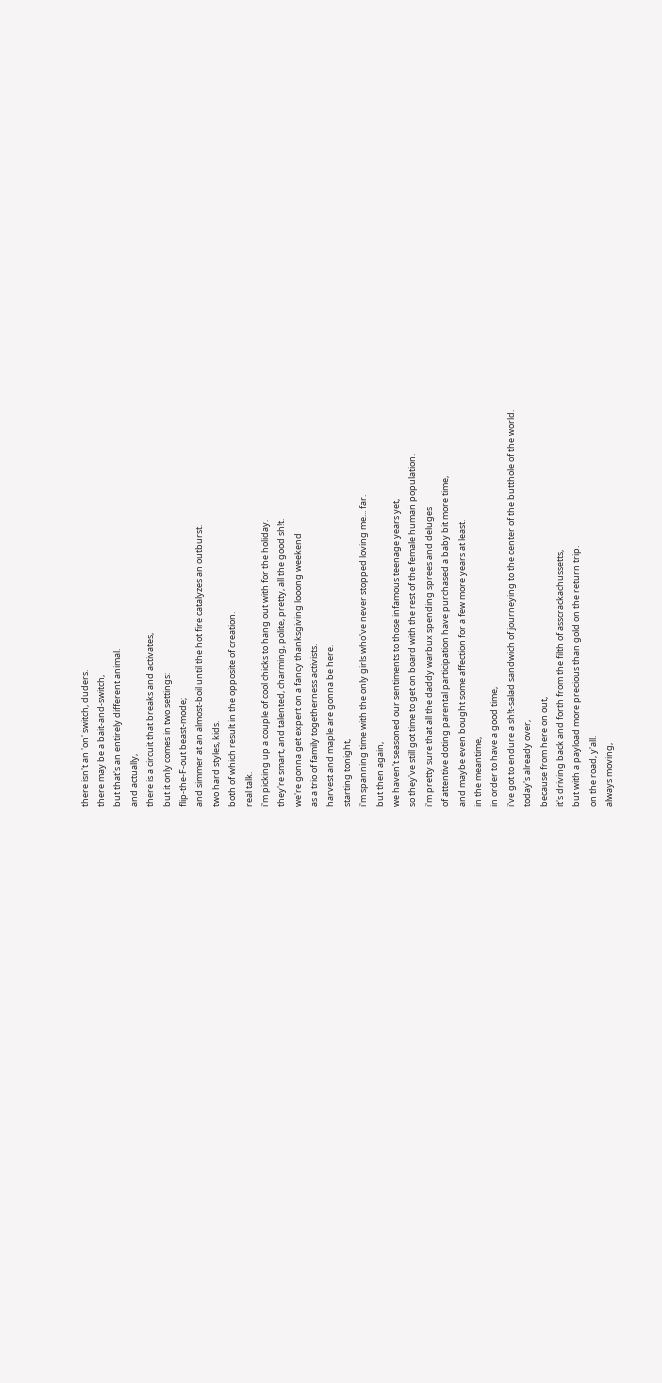there isn't an 'on' switch, duders.
there may be a bait-and-switch,
but that's an entirely different animal.
and actually,
there is a circuit that breaks and activates,
but it only comes in two settings:
flip-the-F-out beast-mode;
and simmer at an almost-boil until the hot fire catalyzes an outburst.
two hard styles, kids.
both of which result in the opposite of creation.
real talk.
i'm picking up a couple of cool chicks to hang out with for the holiday.
they're smart, and talented, charming, polite, pretty, all the good sh!t.
we're gonna get expert on a fancy thanksgiving looong weekend
as a trio of family togetherness activists.
harvest and maple are gonna be here.
starting tonight,
i'm spanning time with the only girls who've never stopped loving me... far.
but then again,
we haven't seasoned our sentiments to those infamous teenage years yet,
so they've still got time to get on board with the rest of the female human population.
i'm pretty sure that all the daddy warbux spending sprees and deluges
of attentive doting parental participation have purchased a baby bit more time,
and maybe even bought some affection for a few more years at least.
in the meantime,
in order to have a good time,
i've got to endure a sh!t-salad sandwich of journeying to the center of the butthole of the world.
today's already over,
because from here on out,
it's driving back and forth from the filth of asscrackachussetts,
but with a payload more precious than gold on the return trip.
on the road, y'all.
always moving,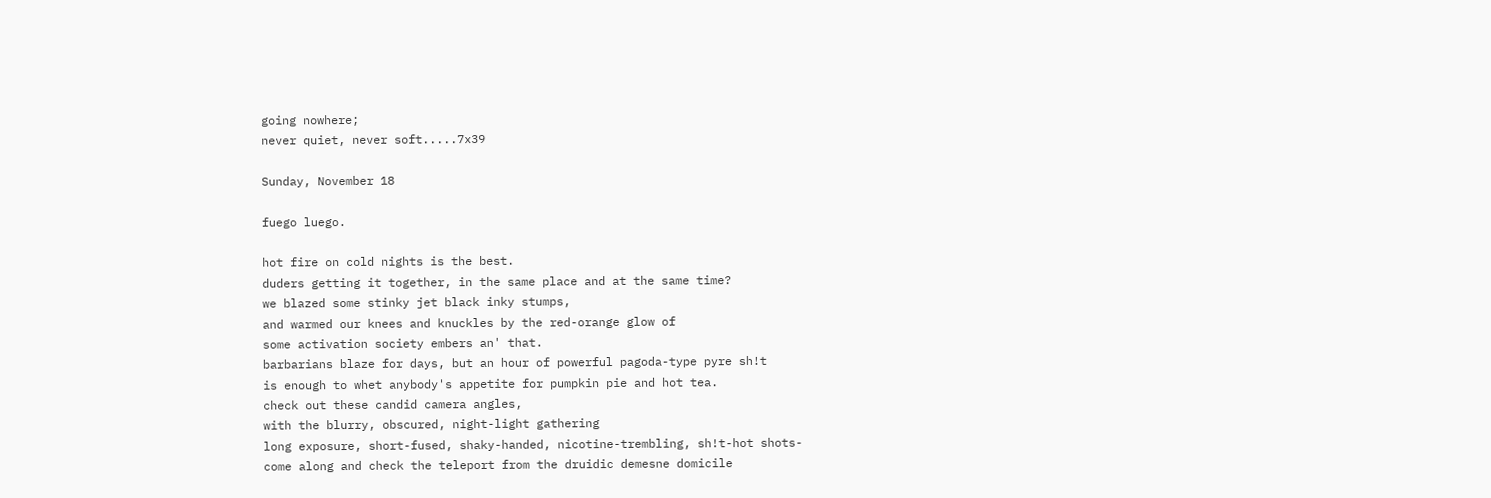going nowhere;
never quiet, never soft.....7x39

Sunday, November 18

fuego luego.

hot fire on cold nights is the best.
duders getting it together, in the same place and at the same time?
we blazed some stinky jet black inky stumps,
and warmed our knees and knuckles by the red-orange glow of
some activation society embers an' that.
barbarians blaze for days, but an hour of powerful pagoda-type pyre sh!t
is enough to whet anybody's appetite for pumpkin pie and hot tea.
check out these candid camera angles,
with the blurry, obscured, night-light gathering
long exposure, short-fused, shaky-handed, nicotine-trembling, sh!t-hot shots-
come along and check the teleport from the druidic demesne domicile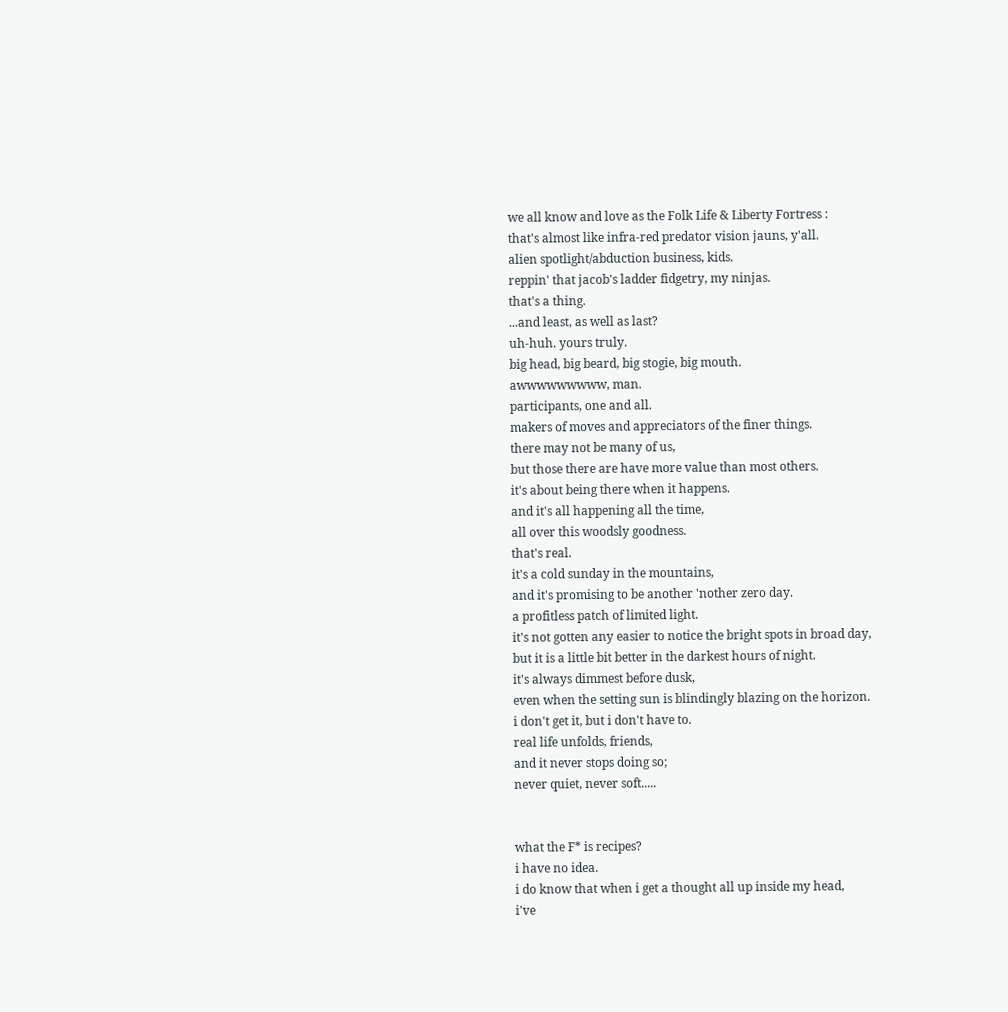we all know and love as the Folk Life & Liberty Fortress :
that's almost like infra-red predator vision jauns, y'all.
alien spotlight/abduction business, kids.
reppin' that jacob's ladder fidgetry, my ninjas.
that's a thing.
...and least, as well as last?
uh-huh. yours truly.
big head, big beard, big stogie, big mouth.
awwwwwwwww, man.
participants, one and all.
makers of moves and appreciators of the finer things.
there may not be many of us,
but those there are have more value than most others.
it's about being there when it happens.
and it's all happening all the time,
all over this woodsly goodness.
that's real.
it's a cold sunday in the mountains,
and it's promising to be another 'nother zero day.
a profitless patch of limited light.
it's not gotten any easier to notice the bright spots in broad day,
but it is a little bit better in the darkest hours of night.
it's always dimmest before dusk,
even when the setting sun is blindingly blazing on the horizon.
i don't get it, but i don't have to.
real life unfolds, friends,
and it never stops doing so;
never quiet, never soft.....


what the F* is recipes?
i have no idea.
i do know that when i get a thought all up inside my head,
i've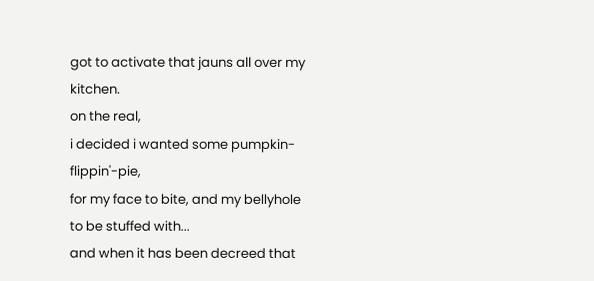got to activate that jauns all over my kitchen.
on the real,
i decided i wanted some pumpkin-flippin'-pie,
for my face to bite, and my bellyhole to be stuffed with...
and when it has been decreed that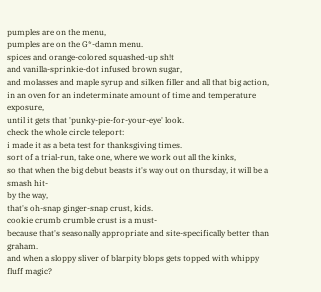pumples are on the menu,
pumples are on the G*-damn menu.
spices and orange-colored squashed-up sh!t
and vanilla-sprinkie-dot infused brown sugar,
and molasses and maple syrup and silken filler and all that big action,
in an oven for an indeterminate amount of time and temperature exposure,
until it gets that 'punky-pie-for-your-eye' look.
check the whole circle teleport:
i made it as a beta test for thanksgiving times.
sort of a trial-run, take one, where we work out all the kinks,
so that when the big debut beasts it's way out on thursday, it will be a smash hit-
by the way,
that's oh-snap ginger-snap crust, kids.
cookie crumb crumble crust is a must-
because that's seasonally appropriate and site-specifically better than graham.
and when a sloppy sliver of blarpity blops gets topped with whippy fluff magic?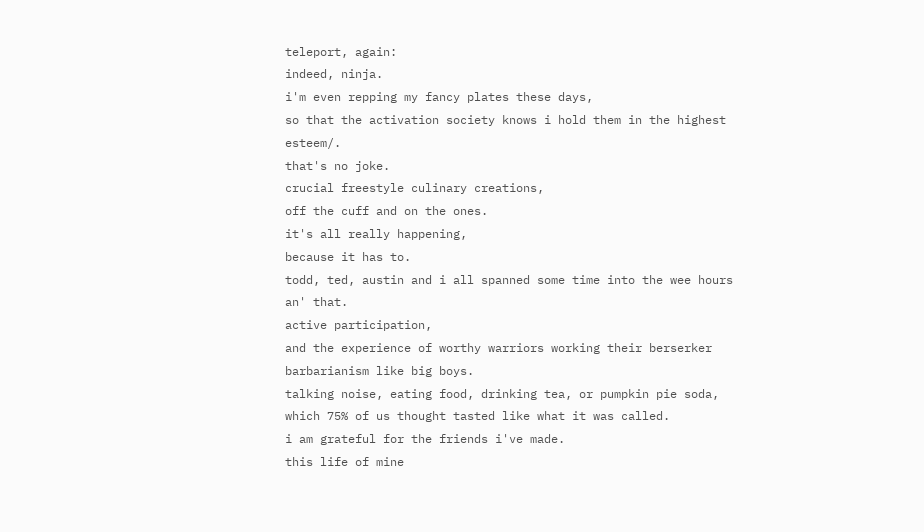teleport, again:
indeed, ninja.
i'm even repping my fancy plates these days,
so that the activation society knows i hold them in the highest esteem/.
that's no joke.
crucial freestyle culinary creations,
off the cuff and on the ones.
it's all really happening,
because it has to.
todd, ted, austin and i all spanned some time into the wee hours an' that.
active participation,
and the experience of worthy warriors working their berserker barbarianism like big boys.
talking noise, eating food, drinking tea, or pumpkin pie soda,
which 75% of us thought tasted like what it was called.
i am grateful for the friends i've made.
this life of mine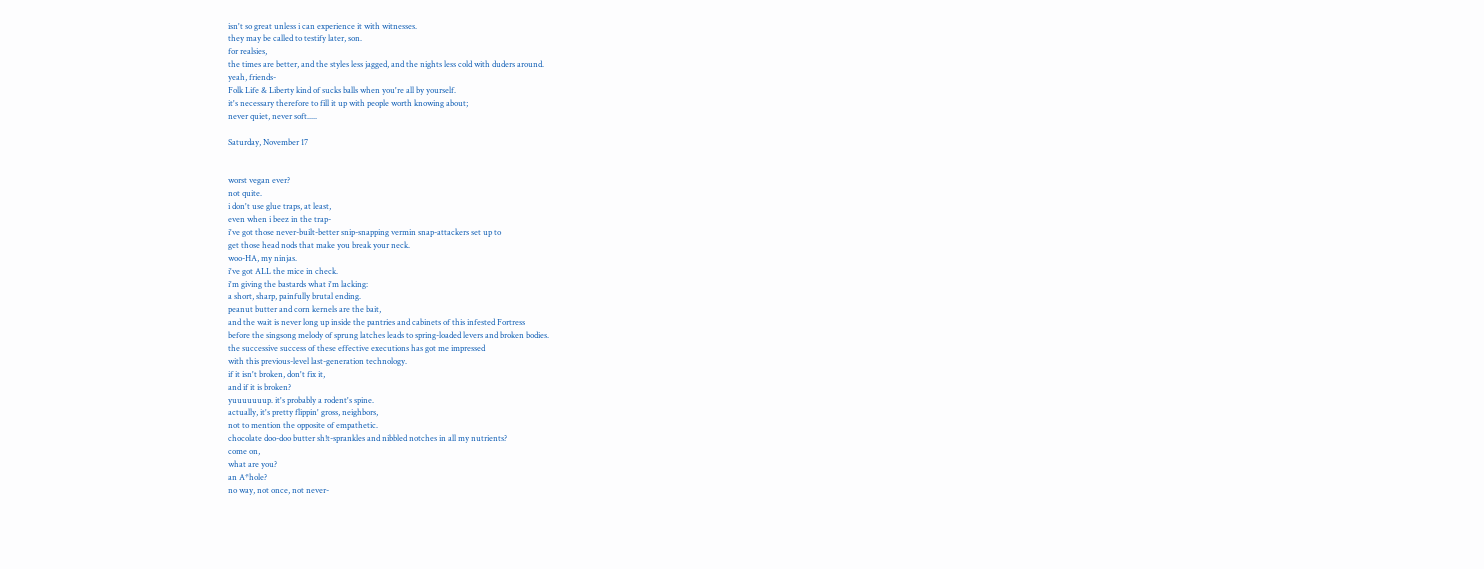isn't so great unless i can experience it with witnesses.
they may be called to testify later, son.
for realsies,
the times are better, and the styles less jagged, and the nights less cold with duders around.
yeah, friends-
Folk Life & Liberty kind of sucks balls when you're all by yourself.
it's necessary therefore to fill it up with people worth knowing about;
never quiet, never soft.....

Saturday, November 17


worst vegan ever?
not quite.
i don't use glue traps, at least,
even when i beez in the trap-
i've got those never-built-better snip-snapping vermin snap-attackers set up to
get those head nods that make you break your neck.
woo-HA, my ninjas.
i've got ALL the mice in check.
i'm giving the bastards what i'm lacking:
a short, sharp, painfully brutal ending.
peanut butter and corn kernels are the bait,
and the wait is never long up inside the pantries and cabinets of this infested Fortress
before the singsong melody of sprung latches leads to spring-loaded levers and broken bodies.
the successive success of these effective executions has got me impressed
with this previous-level last-generation technology.
if it isn't broken, don't fix it,
and if it is broken?
yuuuuuuup. it's probably a rodent's spine.
actually, it's pretty flippin' gross, neighbors,
not to mention the opposite of empathetic.
chocolate doo-doo butter sh!t-sprankles and nibbled notches in all my nutrients?
come on,
what are you?
an A*hole?
no way, not once, not never-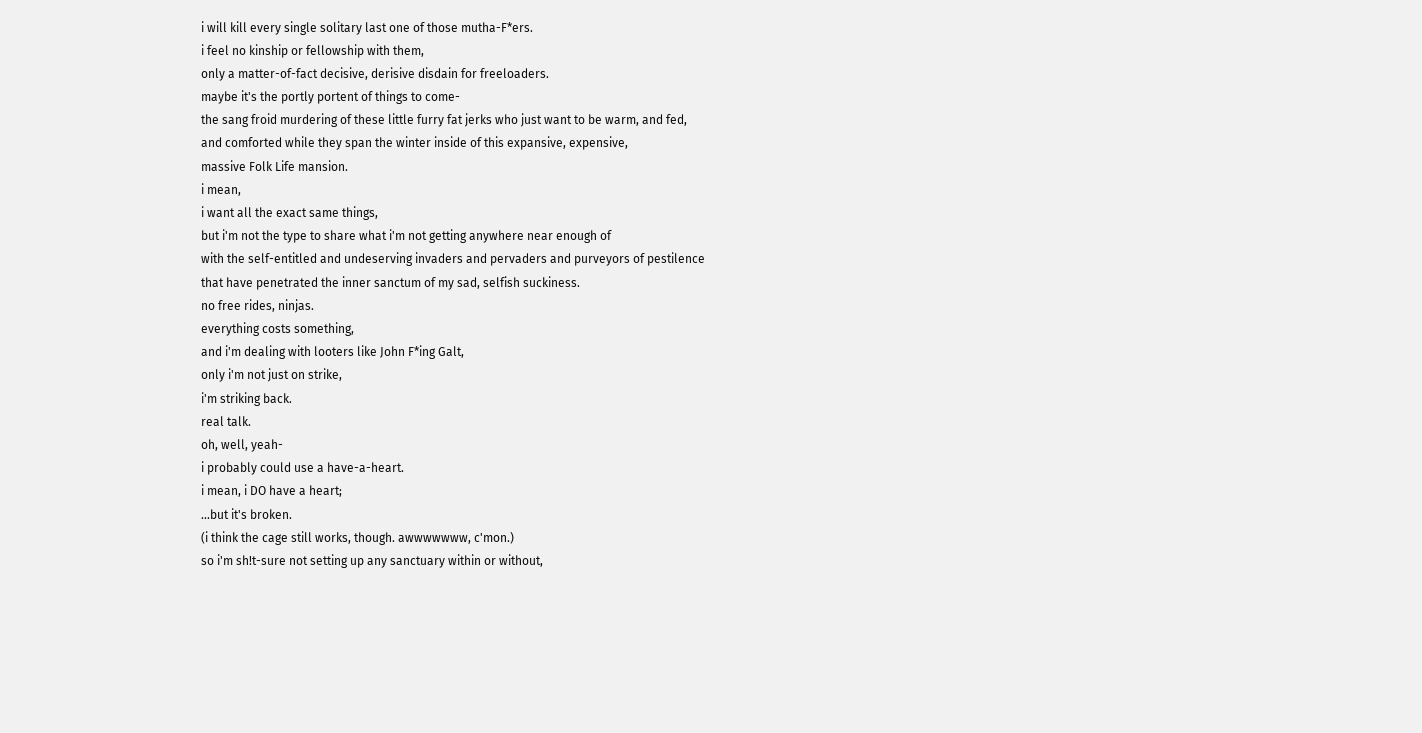i will kill every single solitary last one of those mutha-F*ers.
i feel no kinship or fellowship with them,
only a matter-of-fact decisive, derisive disdain for freeloaders.
maybe it's the portly portent of things to come-
the sang froid murdering of these little furry fat jerks who just want to be warm, and fed,
and comforted while they span the winter inside of this expansive, expensive,
massive Folk Life mansion.
i mean,
i want all the exact same things,
but i'm not the type to share what i'm not getting anywhere near enough of
with the self-entitled and undeserving invaders and pervaders and purveyors of pestilence
that have penetrated the inner sanctum of my sad, selfish suckiness.
no free rides, ninjas.
everything costs something,
and i'm dealing with looters like John F*ing Galt,
only i'm not just on strike,
i'm striking back.
real talk.
oh, well, yeah-
i probably could use a have-a-heart.
i mean, i DO have a heart;
...but it's broken.
(i think the cage still works, though. awwwwwww, c'mon.)
so i'm sh!t-sure not setting up any sanctuary within or without,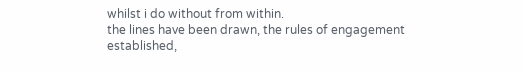whilst i do without from within.
the lines have been drawn, the rules of engagement established,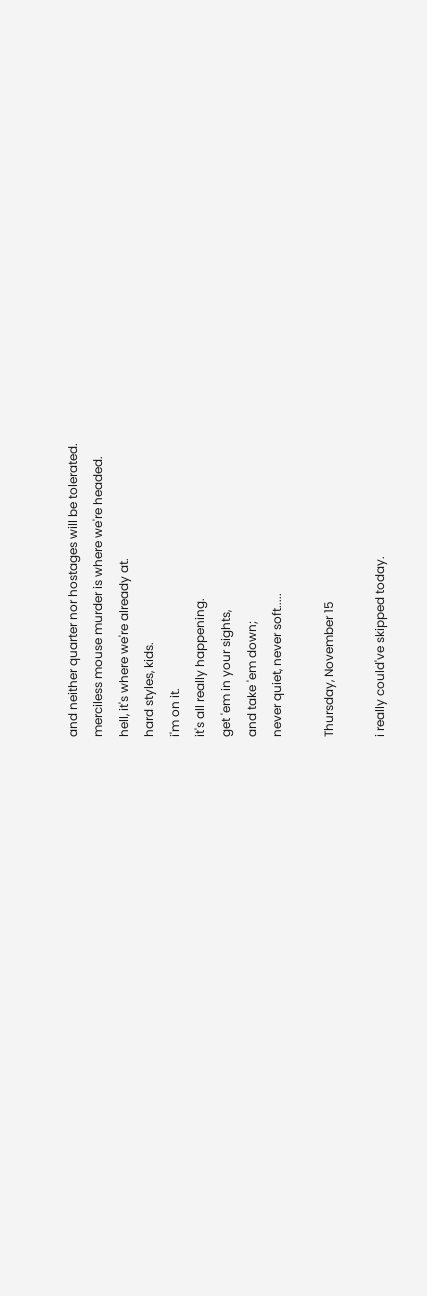and neither quarter nor hostages will be tolerated.
merciless mouse murder is where we're headed.
hell, it's where we're already at.
hard styles, kids.
i'm on it.
it's all really happening.
get 'em in your sights,
and take 'em down;
never quiet, never soft.....

Thursday, November 15

i really could've skipped today.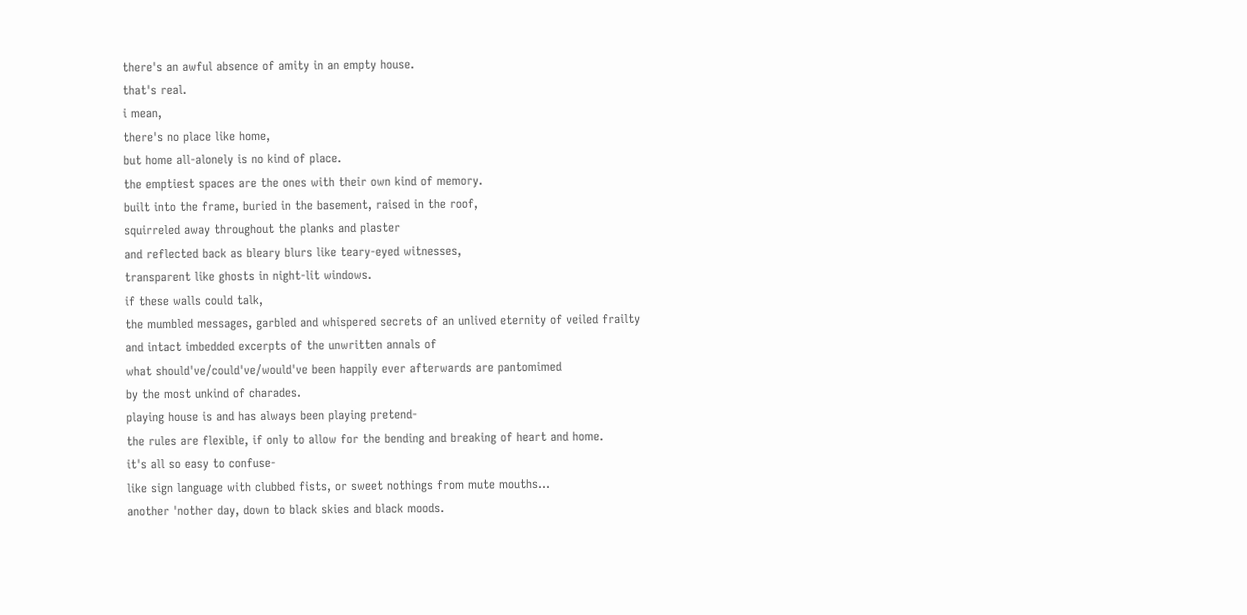there's an awful absence of amity in an empty house.
that's real.
i mean,
there's no place like home,
but home all-alonely is no kind of place.
the emptiest spaces are the ones with their own kind of memory.
built into the frame, buried in the basement, raised in the roof,
squirreled away throughout the planks and plaster
and reflected back as bleary blurs like teary-eyed witnesses,
transparent like ghosts in night-lit windows.
if these walls could talk,
the mumbled messages, garbled and whispered secrets of an unlived eternity of veiled frailty
and intact imbedded excerpts of the unwritten annals of
what should've/could've/would've been happily ever afterwards are pantomimed
by the most unkind of charades.
playing house is and has always been playing pretend-
the rules are flexible, if only to allow for the bending and breaking of heart and home.
it's all so easy to confuse-
like sign language with clubbed fists, or sweet nothings from mute mouths...
another 'nother day, down to black skies and black moods.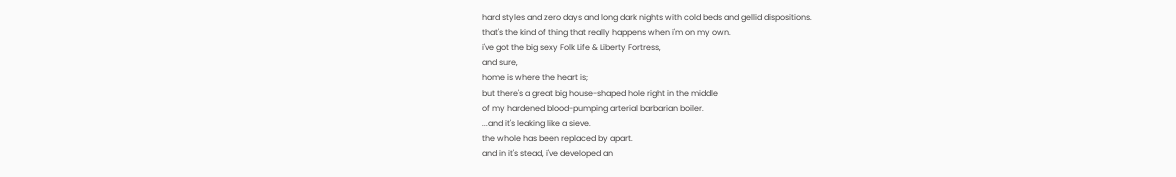hard styles and zero days and long dark nights with cold beds and gellid dispositions.
that's the kind of thing that really happens when i'm on my own.
i've got the big sexy Folk Life & Liberty Fortress,
and sure,
home is where the heart is;
but there's a great big house-shaped hole right in the middle
of my hardened blood-pumping arterial barbarian boiler.
...and it's leaking like a sieve.
the whole has been replaced by apart.
and in it's stead, i've developed an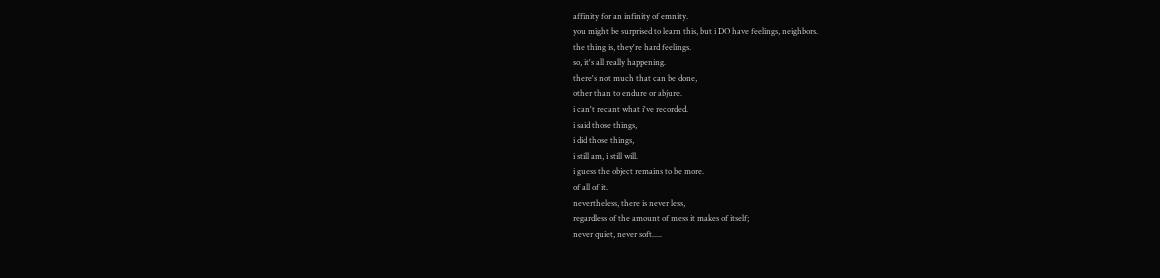affinity for an infinity of emnity.
you might be surprised to learn this, but i DO have feelings, neighbors.
the thing is, they're hard feelings.
so, it's all really happening.
there's not much that can be done,
other than to endure or abjure.
i can't recant what i've recorded.
i said those things,
i did those things,
i still am, i still will.
i guess the object remains to be more.
of all of it.
nevertheless, there is never less,
regardless of the amount of mess it makes of itself;
never quiet, never soft.....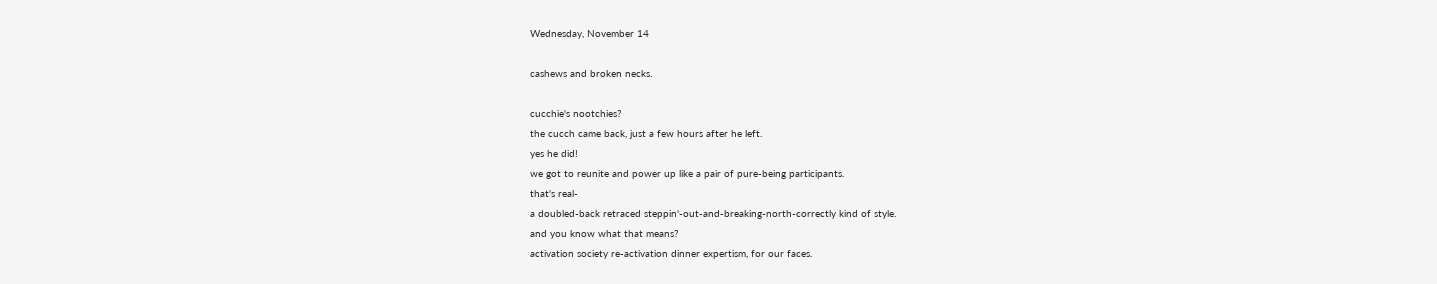Wednesday, November 14

cashews and broken necks.

cucchie's nootchies?
the cucch came back, just a few hours after he left.
yes he did!
we got to reunite and power up like a pair of pure-being participants.
that's real-
a doubled-back retraced steppin'-out-and-breaking-north-correctly kind of style.
and you know what that means?
activation society re-activation dinner expertism, for our faces.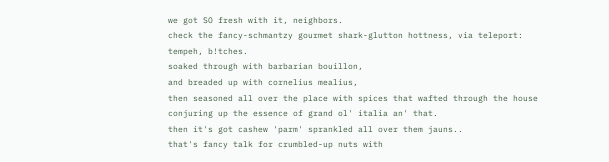we got SO fresh with it, neighbors.
check the fancy-schmantzy gourmet shark-glutton hottness, via teleport:
tempeh, b!tches.
soaked through with barbarian bouillon,
and breaded up with cornelius mealius,
then seasoned all over the place with spices that wafted through the house
conjuring up the essence of grand ol' italia an' that.
then it's got cashew 'parm' sprankled all over them jauns..
that's fancy talk for crumbled-up nuts with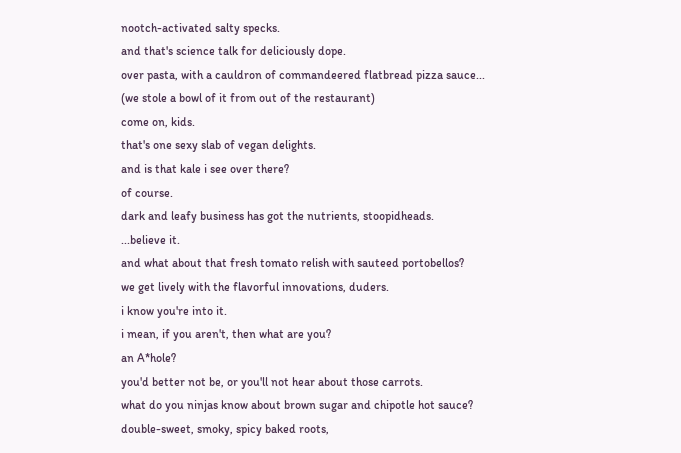nootch-activated salty specks.
and that's science talk for deliciously dope.
over pasta, with a cauldron of commandeered flatbread pizza sauce...
(we stole a bowl of it from out of the restaurant)
come on, kids.
that's one sexy slab of vegan delights.
and is that kale i see over there?
of course.
dark and leafy business has got the nutrients, stoopidheads.
...believe it.
and what about that fresh tomato relish with sauteed portobellos?
we get lively with the flavorful innovations, duders.
i know you're into it.
i mean, if you aren't, then what are you?
an A*hole?
you'd better not be, or you'll not hear about those carrots.
what do you ninjas know about brown sugar and chipotle hot sauce?
double-sweet, smoky, spicy baked roots,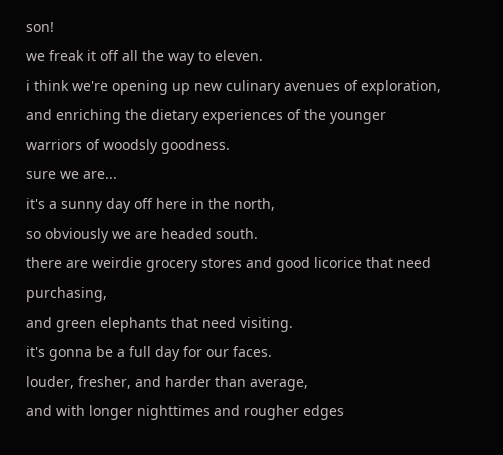son!
we freak it off all the way to eleven.
i think we're opening up new culinary avenues of exploration,
and enriching the dietary experiences of the younger warriors of woodsly goodness.
sure we are...
it's a sunny day off here in the north,
so obviously we are headed south.
there are weirdie grocery stores and good licorice that need purchasing,
and green elephants that need visiting.
it's gonna be a full day for our faces.
louder, fresher, and harder than average,
and with longer nighttimes and rougher edges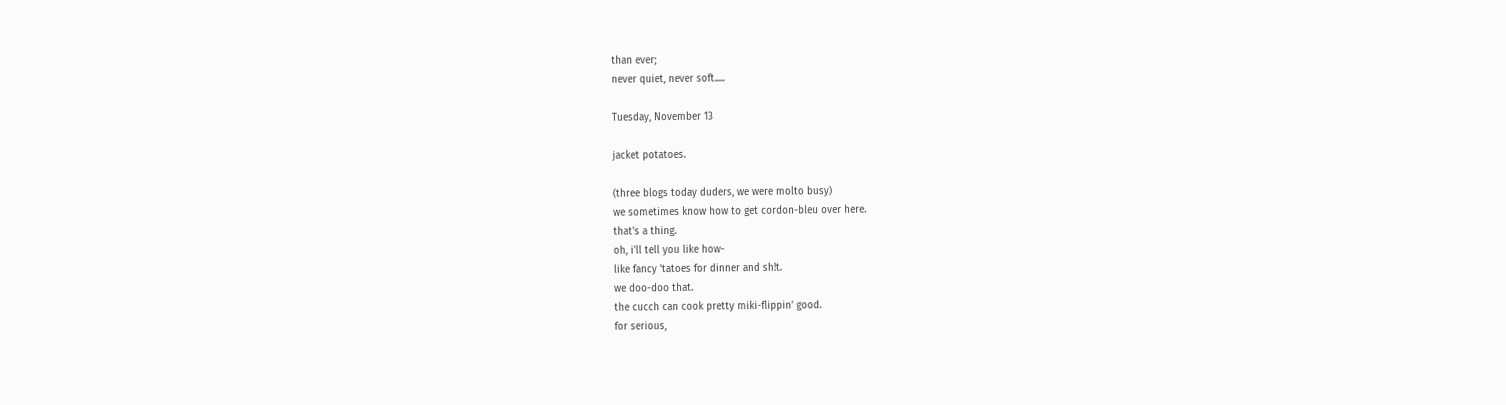than ever;
never quiet, never soft.....

Tuesday, November 13

jacket potatoes.

(three blogs today duders, we were molto busy)
we sometimes know how to get cordon-bleu over here.
that's a thing.
oh, i'll tell you like how-
like fancy 'tatoes for dinner and sh!t.
we doo-doo that.
the cucch can cook pretty miki-flippin' good.
for serious,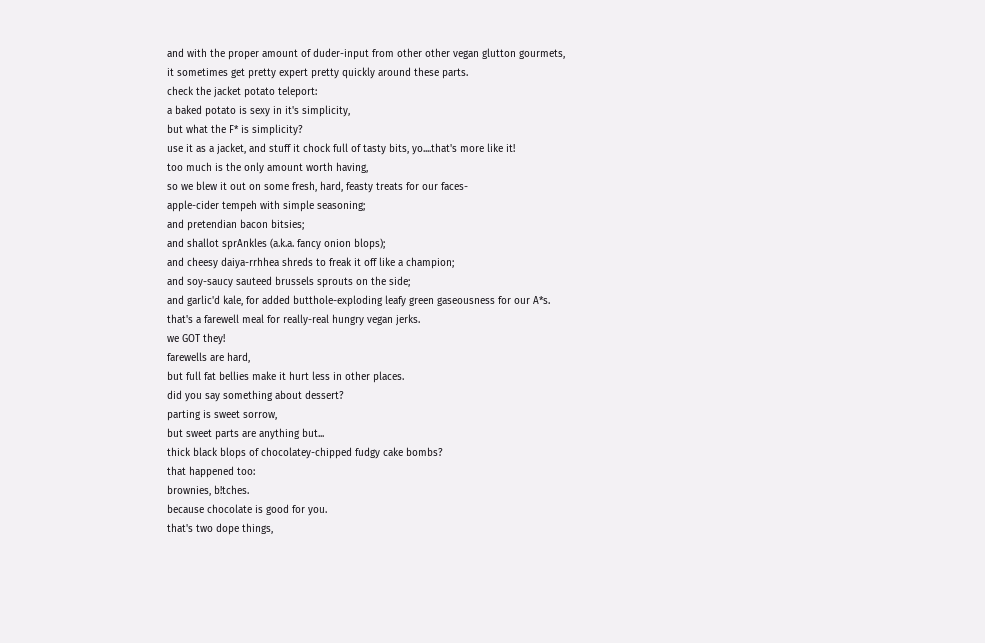and with the proper amount of duder-input from other other vegan glutton gourmets,
it sometimes get pretty expert pretty quickly around these parts.
check the jacket potato teleport:
a baked potato is sexy in it's simplicity,
but what the F* is simplicity?
use it as a jacket, and stuff it chock full of tasty bits, yo....that's more like it!
too much is the only amount worth having,
so we blew it out on some fresh, hard, feasty treats for our faces-
apple-cider tempeh with simple seasoning;
and pretendian bacon bitsies;
and shallot sprAnkles (a.k.a. fancy onion blops);
and cheesy daiya-rrhhea shreds to freak it off like a champion;
and soy-saucy sauteed brussels sprouts on the side;
and garlic'd kale, for added butthole-exploding leafy green gaseousness for our A*s.
that's a farewell meal for really-real hungry vegan jerks.
we GOT they!
farewells are hard,
but full fat bellies make it hurt less in other places.
did you say something about dessert?
parting is sweet sorrow,
but sweet parts are anything but...
thick black blops of chocolatey-chipped fudgy cake bombs?
that happened too:
brownies, b!tches.
because chocolate is good for you.
that's two dope things,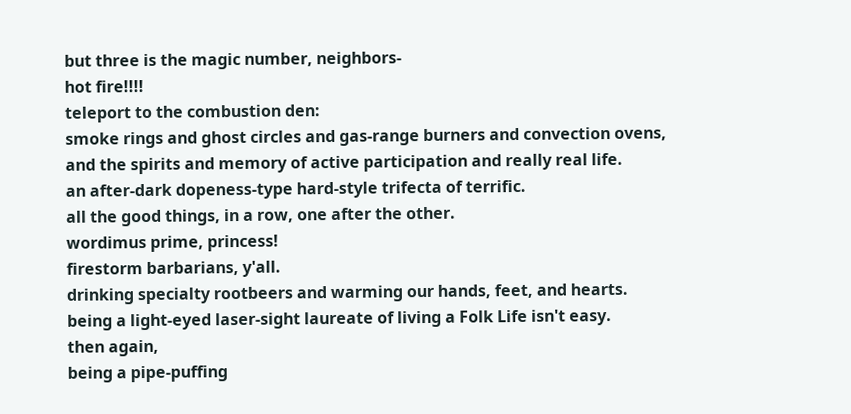but three is the magic number, neighbors-
hot fire!!!!
teleport to the combustion den:
smoke rings and ghost circles and gas-range burners and convection ovens,
and the spirits and memory of active participation and really real life.
an after-dark dopeness-type hard-style trifecta of terrific.
all the good things, in a row, one after the other.
wordimus prime, princess!
firestorm barbarians, y'all.
drinking specialty rootbeers and warming our hands, feet, and hearts.
being a light-eyed laser-sight laureate of living a Folk Life isn't easy.
then again,
being a pipe-puffing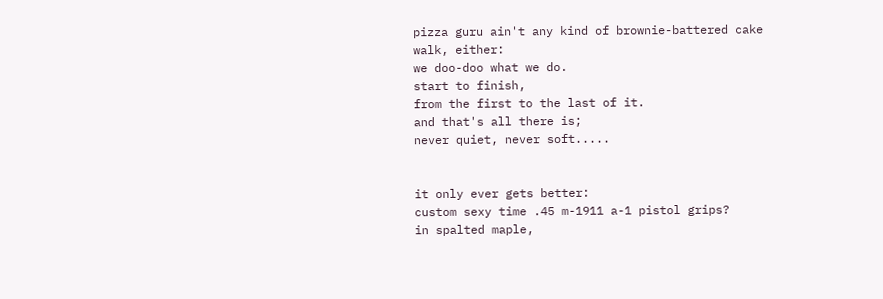pizza guru ain't any kind of brownie-battered cake walk, either:
we doo-doo what we do.
start to finish,
from the first to the last of it.
and that's all there is;
never quiet, never soft.....


it only ever gets better:
custom sexy time .45 m-1911 a-1 pistol grips?
in spalted maple,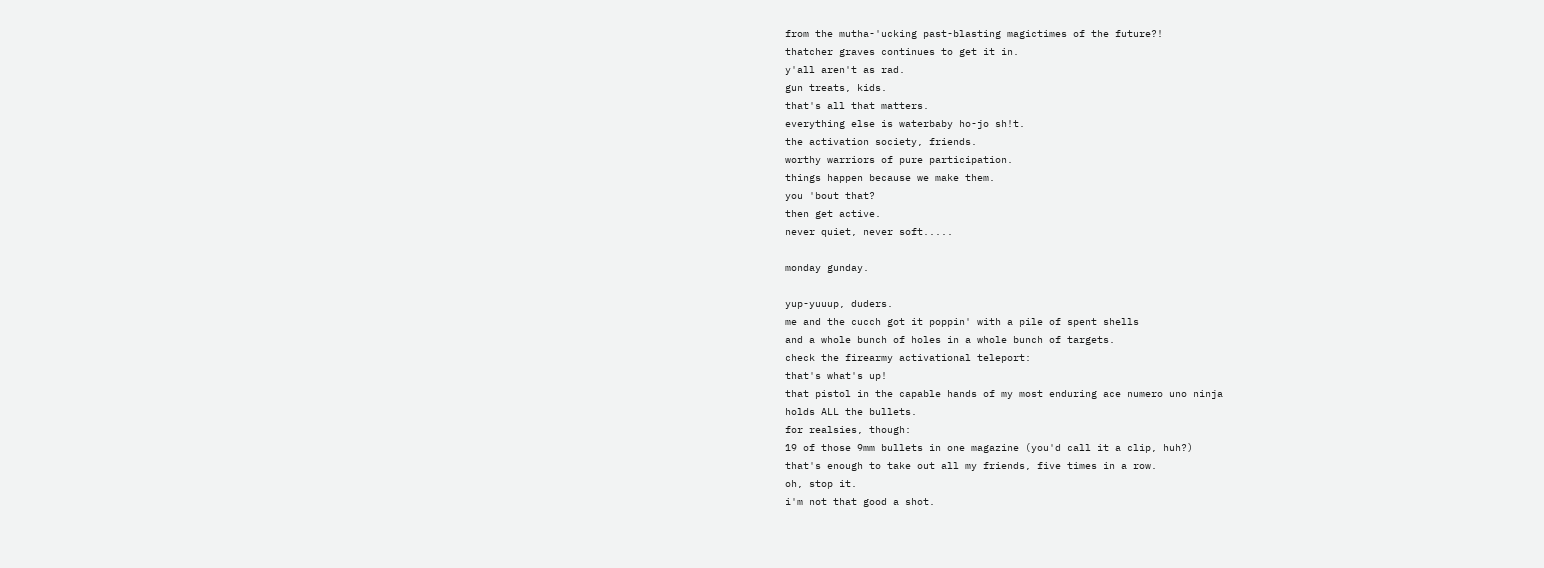from the mutha-'ucking past-blasting magictimes of the future?!
thatcher graves continues to get it in.
y'all aren't as rad.
gun treats, kids.
that's all that matters.
everything else is waterbaby ho-jo sh!t.
the activation society, friends.
worthy warriors of pure participation.
things happen because we make them.
you 'bout that?
then get active.
never quiet, never soft.....

monday gunday.

yup-yuuup, duders.
me and the cucch got it poppin' with a pile of spent shells
and a whole bunch of holes in a whole bunch of targets.
check the firearmy activational teleport:
that's what's up!
that pistol in the capable hands of my most enduring ace numero uno ninja
holds ALL the bullets.
for realsies, though:
19 of those 9mm bullets in one magazine (you'd call it a clip, huh?)
that's enough to take out all my friends, five times in a row.
oh, stop it.
i'm not that good a shot.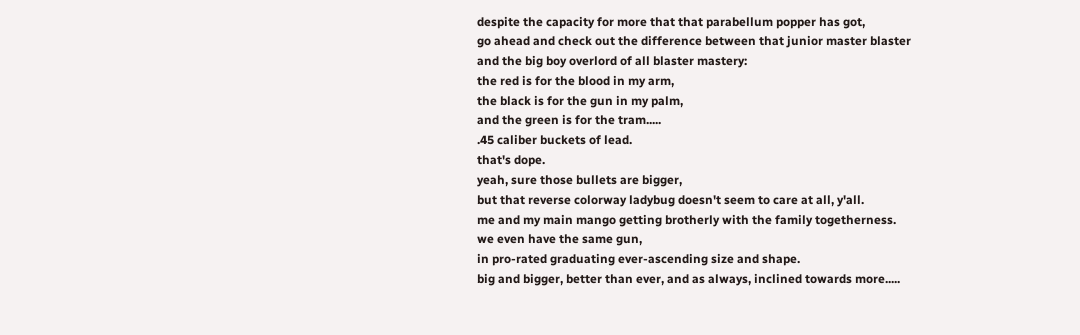despite the capacity for more that that parabellum popper has got,
go ahead and check out the difference between that junior master blaster
and the big boy overlord of all blaster mastery:
the red is for the blood in my arm,
the black is for the gun in my palm,
and the green is for the tram.....
.45 caliber buckets of lead.
that's dope.
yeah, sure those bullets are bigger,
but that reverse colorway ladybug doesn't seem to care at all, y'all.
me and my main mango getting brotherly with the family togetherness.
we even have the same gun,
in pro-rated graduating ever-ascending size and shape.
big and bigger, better than ever, and as always, inclined towards more.....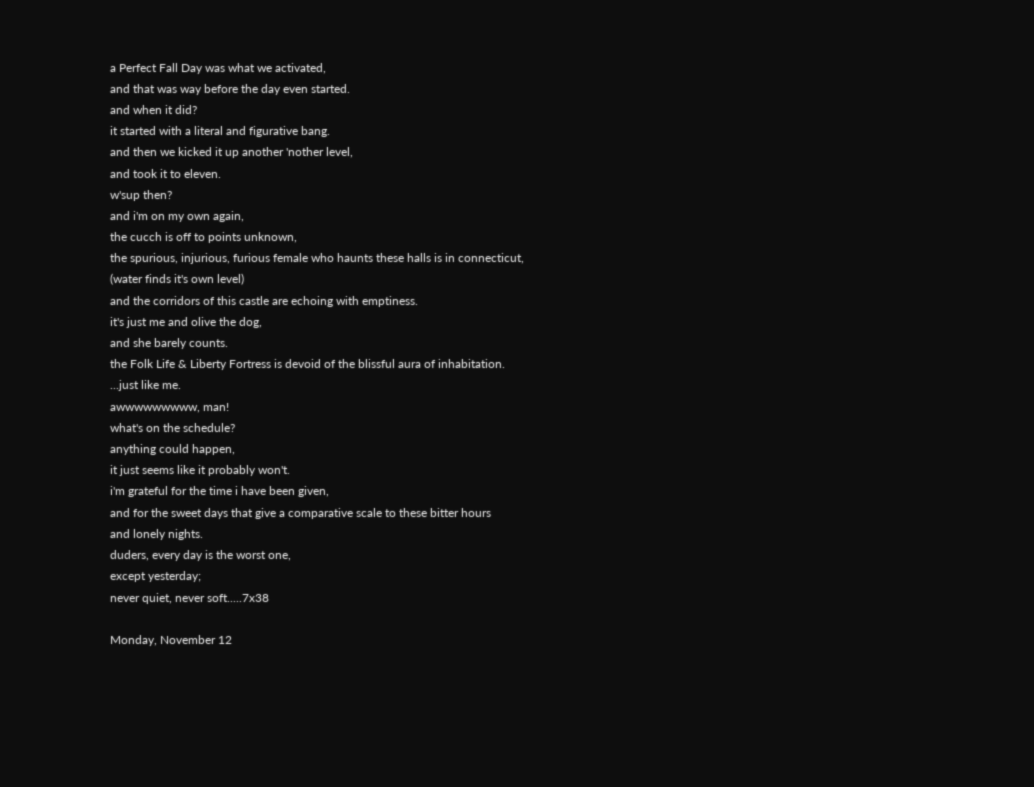a Perfect Fall Day was what we activated,
and that was way before the day even started.
and when it did?
it started with a literal and figurative bang.
and then we kicked it up another 'nother level,
and took it to eleven.
w'sup then?
and i'm on my own again,
the cucch is off to points unknown,
the spurious, injurious, furious female who haunts these halls is in connecticut,
(water finds it's own level)
and the corridors of this castle are echoing with emptiness.
it's just me and olive the dog,
and she barely counts.
the Folk Life & Liberty Fortress is devoid of the blissful aura of inhabitation.
...just like me.
awwwwwwwww, man!
what's on the schedule?
anything could happen,
it just seems like it probably won't.
i'm grateful for the time i have been given,
and for the sweet days that give a comparative scale to these bitter hours
and lonely nights.
duders, every day is the worst one,
except yesterday;
never quiet, never soft.....7x38

Monday, November 12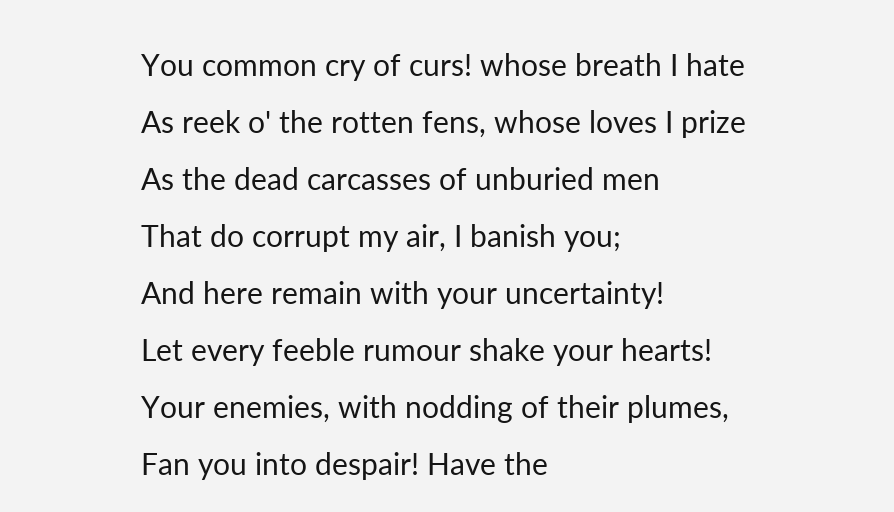You common cry of curs! whose breath I hate
As reek o' the rotten fens, whose loves I prize
As the dead carcasses of unburied men
That do corrupt my air, I banish you;
And here remain with your uncertainty!
Let every feeble rumour shake your hearts!
Your enemies, with nodding of their plumes,
Fan you into despair! Have the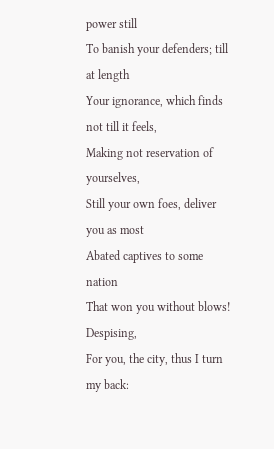power still
To banish your defenders; till at length
Your ignorance, which finds not till it feels,
Making not reservation of yourselves,
Still your own foes, deliver you as most
Abated captives to some nation
That won you without blows! Despising,
For you, the city, thus I turn my back: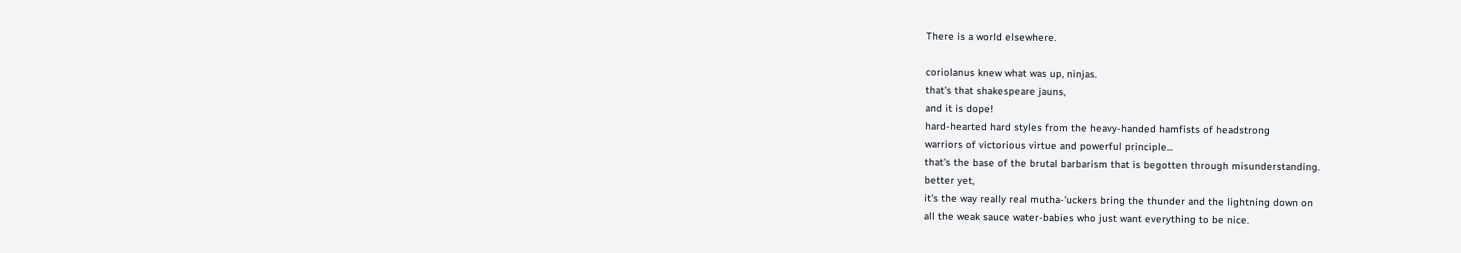There is a world elsewhere.

coriolanus knew what was up, ninjas.
that's that shakespeare jauns,
and it is dope!
hard-hearted hard styles from the heavy-handed hamfists of headstrong
warriors of victorious virtue and powerful principle...
that's the base of the brutal barbarism that is begotten through misunderstanding.
better yet,
it's the way really real mutha-'uckers bring the thunder and the lightning down on
all the weak sauce water-babies who just want everything to be nice.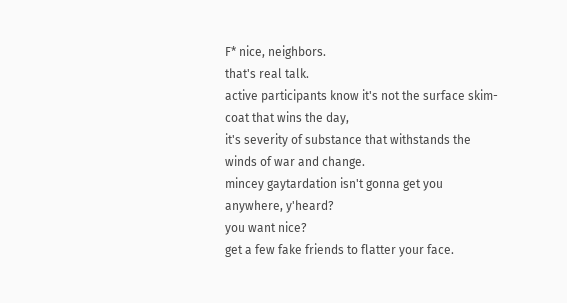F* nice, neighbors.
that's real talk.
active participants know it's not the surface skim-coat that wins the day,
it's severity of substance that withstands the winds of war and change.
mincey gaytardation isn't gonna get you anywhere, y'heard?
you want nice?
get a few fake friends to flatter your face.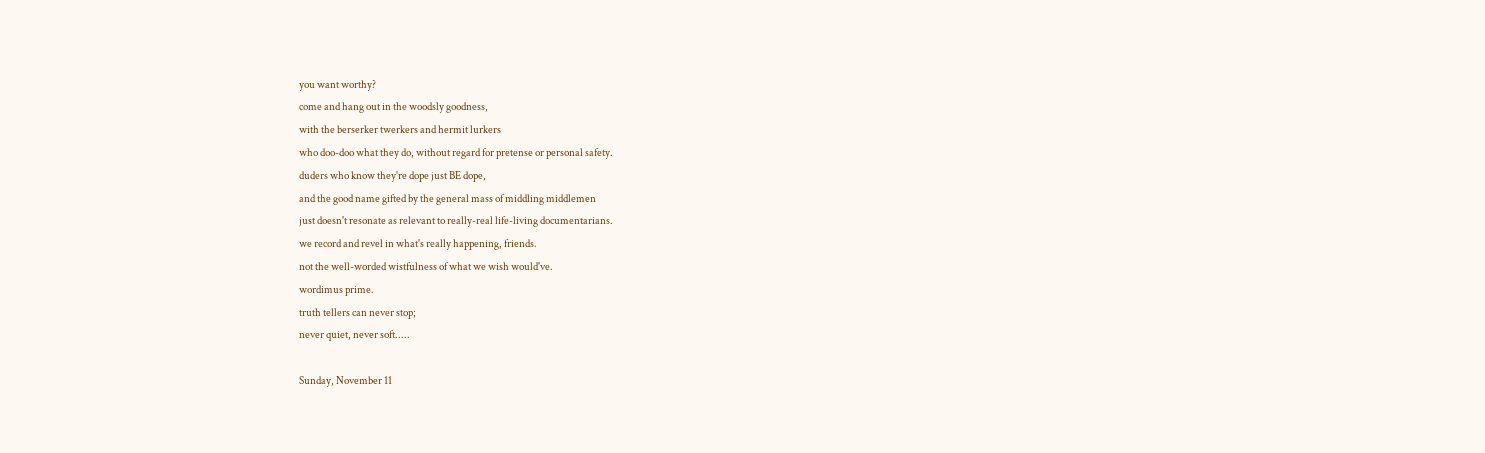you want worthy?
come and hang out in the woodsly goodness,
with the berserker twerkers and hermit lurkers
who doo-doo what they do, without regard for pretense or personal safety.
duders who know they're dope just BE dope,
and the good name gifted by the general mass of middling middlemen
just doesn't resonate as relevant to really-real life-living documentarians.
we record and revel in what's really happening, friends.
not the well-worded wistfulness of what we wish would've.
wordimus prime.
truth tellers can never stop;
never quiet, never soft.....

Sunday, November 11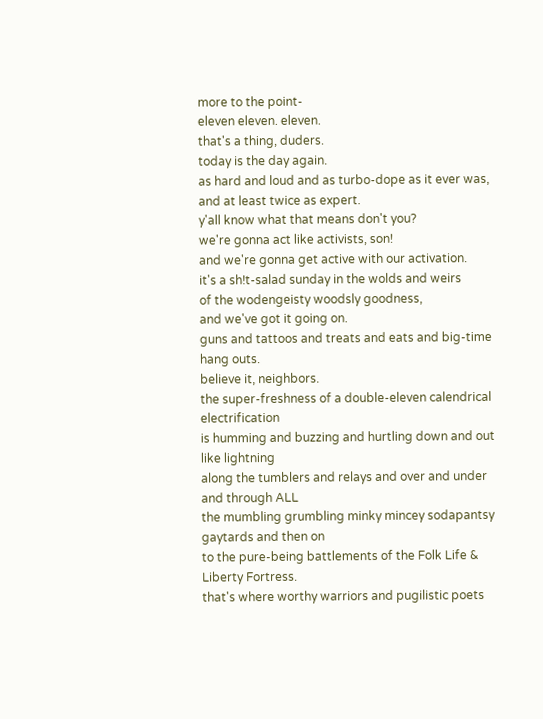more to the point-
eleven eleven. eleven.
that's a thing, duders.
today is the day again.
as hard and loud and as turbo-dope as it ever was,
and at least twice as expert.
y'all know what that means don't you?
we're gonna act like activists, son!
and we're gonna get active with our activation.
it's a sh!t-salad sunday in the wolds and weirs
of the wodengeisty woodsly goodness,
and we've got it going on.
guns and tattoos and treats and eats and big-time hang outs.
believe it, neighbors.
the super-freshness of a double-eleven calendrical electrification
is humming and buzzing and hurtling down and out like lightning
along the tumblers and relays and over and under and through ALL
the mumbling grumbling minky mincey sodapantsy gaytards and then on
to the pure-being battlements of the Folk Life & Liberty Fortress.
that's where worthy warriors and pugilistic poets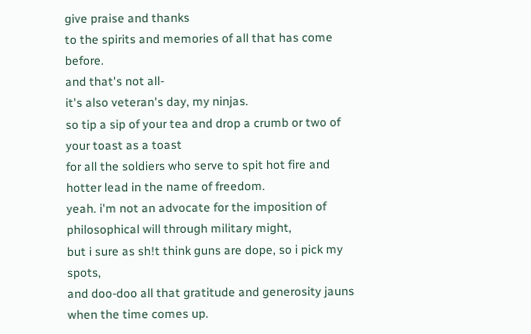give praise and thanks
to the spirits and memories of all that has come before.
and that's not all-
it's also veteran's day, my ninjas.
so tip a sip of your tea and drop a crumb or two of your toast as a toast
for all the soldiers who serve to spit hot fire and hotter lead in the name of freedom.
yeah. i'm not an advocate for the imposition of philosophical will through military might,
but i sure as sh!t think guns are dope, so i pick my spots,
and doo-doo all that gratitude and generosity jauns when the time comes up.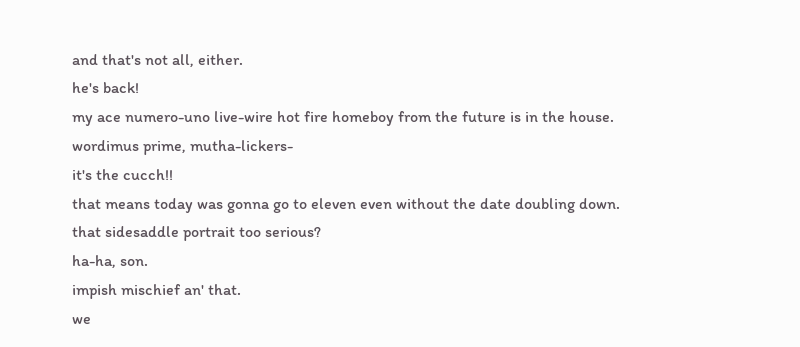and that's not all, either.
he's back!
my ace numero-uno live-wire hot fire homeboy from the future is in the house.
wordimus prime, mutha-lickers-
it's the cucch!!
that means today was gonna go to eleven even without the date doubling down.
that sidesaddle portrait too serious?
ha-ha, son.
impish mischief an' that.
we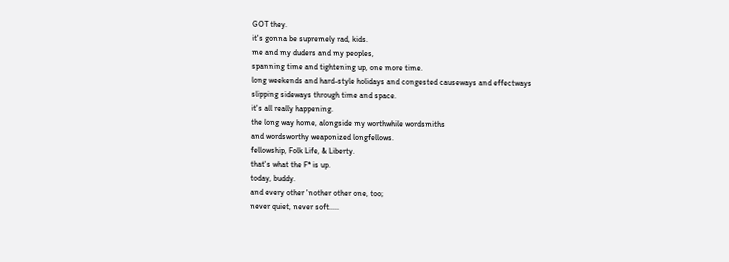GOT they.
it's gonna be supremely rad, kids.
me and my duders and my peoples,
spanning time and tightening up, one more time.
long weekends and hard-style holidays and congested causeways and effectways
slipping sideways through time and space.
it's all really happening.
the long way home, alongside my worthwhile wordsmiths
and wordsworthy weaponized longfellows.
fellowship, Folk Life, & Liberty.
that's what the F* is up.
today, buddy.
and every other 'nother other one, too;
never quiet, never soft.....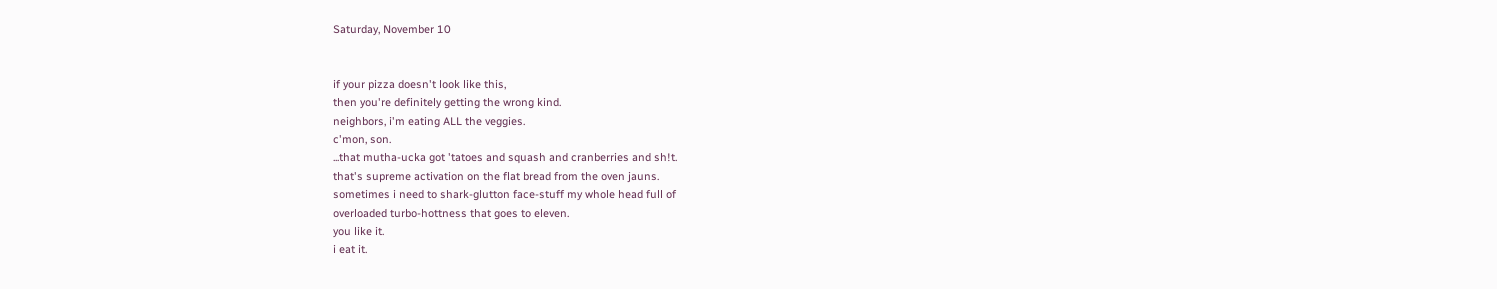Saturday, November 10


if your pizza doesn't look like this,
then you're definitely getting the wrong kind.
neighbors, i'm eating ALL the veggies.
c'mon, son.
...that mutha-ucka got 'tatoes and squash and cranberries and sh!t.
that's supreme activation on the flat bread from the oven jauns.
sometimes i need to shark-glutton face-stuff my whole head full of
overloaded turbo-hottness that goes to eleven.
you like it.
i eat it.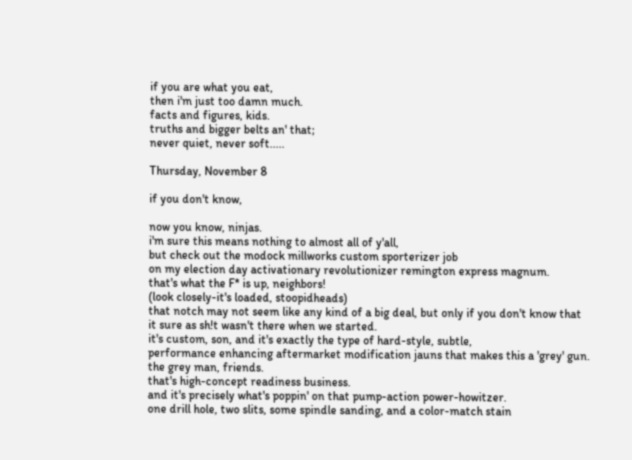if you are what you eat,
then i'm just too damn much.
facts and figures, kids.
truths and bigger belts an' that;
never quiet, never soft.....

Thursday, November 8

if you don't know,

now you know, ninjas.
i'm sure this means nothing to almost all of y'all,
but check out the modock millworks custom sporterizer job
on my election day activationary revolutionizer remington express magnum.
that's what the F* is up, neighbors!
(look closely-it's loaded, stoopidheads)
that notch may not seem like any kind of a big deal, but only if you don't know that
it sure as sh!t wasn't there when we started.
it's custom, son, and it's exactly the type of hard-style, subtle,
performance enhancing aftermarket modification jauns that makes this a 'grey' gun.
the grey man, friends.
that's high-concept readiness business.
and it's precisely what's poppin' on that pump-action power-howitzer.
one drill hole, two slits, some spindle sanding, and a color-match stain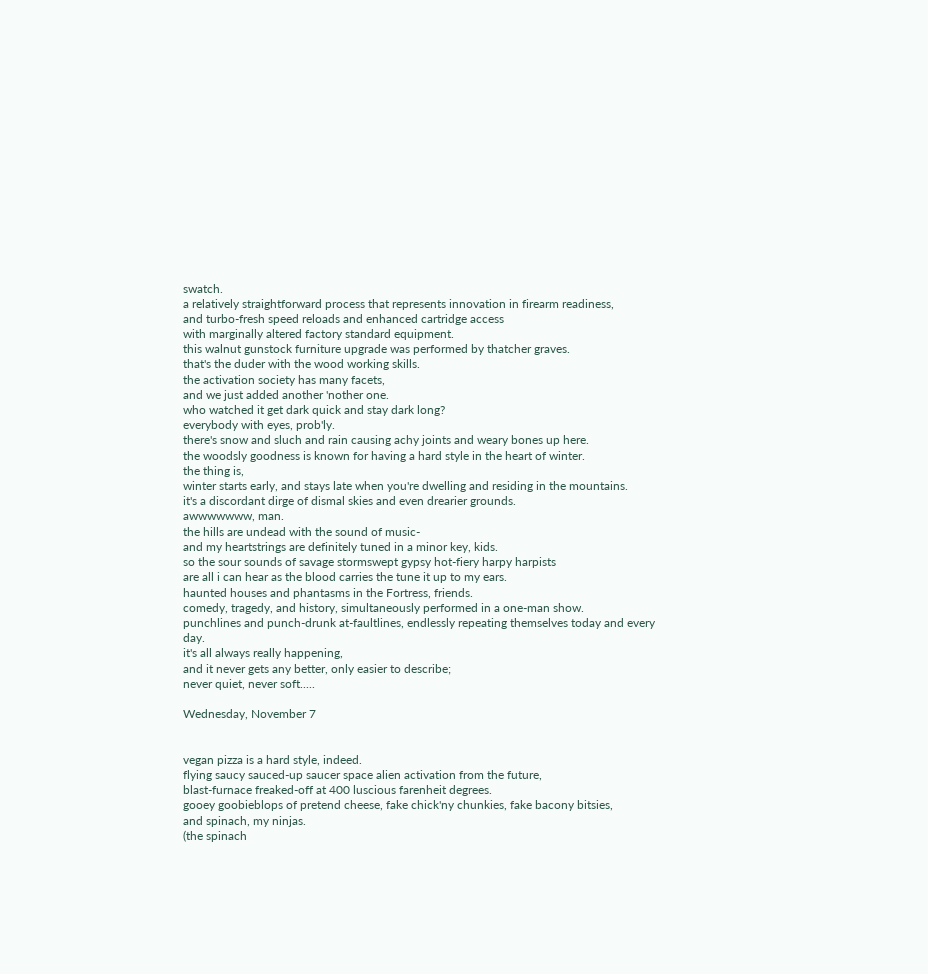swatch.
a relatively straightforward process that represents innovation in firearm readiness,
and turbo-fresh speed reloads and enhanced cartridge access
with marginally altered factory standard equipment.
this walnut gunstock furniture upgrade was performed by thatcher graves.
that's the duder with the wood working skills.
the activation society has many facets,
and we just added another 'nother one.
who watched it get dark quick and stay dark long?
everybody with eyes, prob'ly.
there's snow and sluch and rain causing achy joints and weary bones up here.
the woodsly goodness is known for having a hard style in the heart of winter.
the thing is,
winter starts early, and stays late when you're dwelling and residing in the mountains.
it's a discordant dirge of dismal skies and even drearier grounds.
awwwwwww, man.
the hills are undead with the sound of music-
and my heartstrings are definitely tuned in a minor key, kids.
so the sour sounds of savage stormswept gypsy hot-fiery harpy harpists
are all i can hear as the blood carries the tune it up to my ears.
haunted houses and phantasms in the Fortress, friends.
comedy, tragedy, and history, simultaneously performed in a one-man show.
punchlines and punch-drunk at-faultlines, endlessly repeating themselves today and every day.
it's all always really happening,
and it never gets any better, only easier to describe;
never quiet, never soft.....

Wednesday, November 7


vegan pizza is a hard style, indeed.
flying saucy sauced-up saucer space alien activation from the future,
blast-furnace freaked-off at 400 luscious farenheit degrees.
gooey goobieblops of pretend cheese, fake chick'ny chunkies, fake bacony bitsies,
and spinach, my ninjas.
(the spinach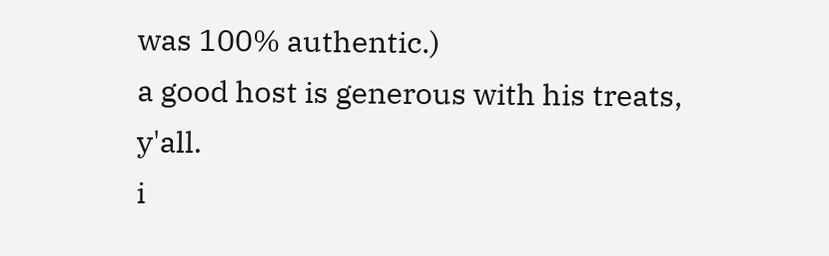was 100% authentic.)
a good host is generous with his treats, y'all.
i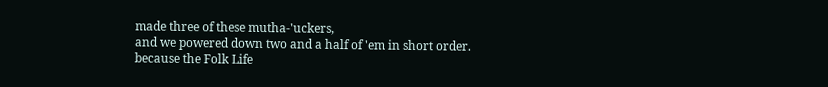made three of these mutha-'uckers,
and we powered down two and a half of 'em in short order.
because the Folk Life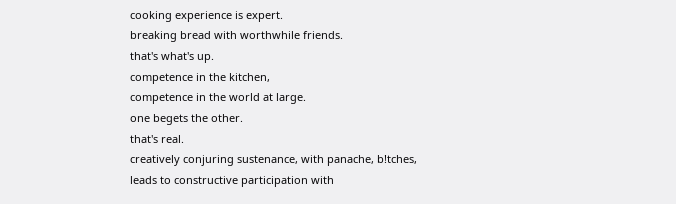cooking experience is expert.
breaking bread with worthwhile friends.
that's what's up.
competence in the kitchen,
competence in the world at large.
one begets the other.
that's real.
creatively conjuring sustenance, with panache, b!tches,
leads to constructive participation with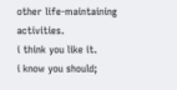other life-maintaining activities.
i think you like it.
i know you should;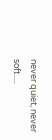never quiet, never soft.....